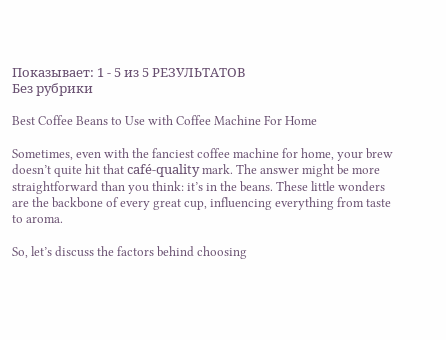Показывает: 1 - 5 из 5 РЕЗУЛЬТАТОВ
Без рубрики

Best Coffee Beans to Use with Coffee Machine For Home

Sometimes, even with the fanciest coffee machine for home, your brew doesn’t quite hit that café-quality mark. The answer might be more straightforward than you think: it’s in the beans. These little wonders are the backbone of every great cup, influencing everything from taste to aroma.

So, let’s discuss the factors behind choosing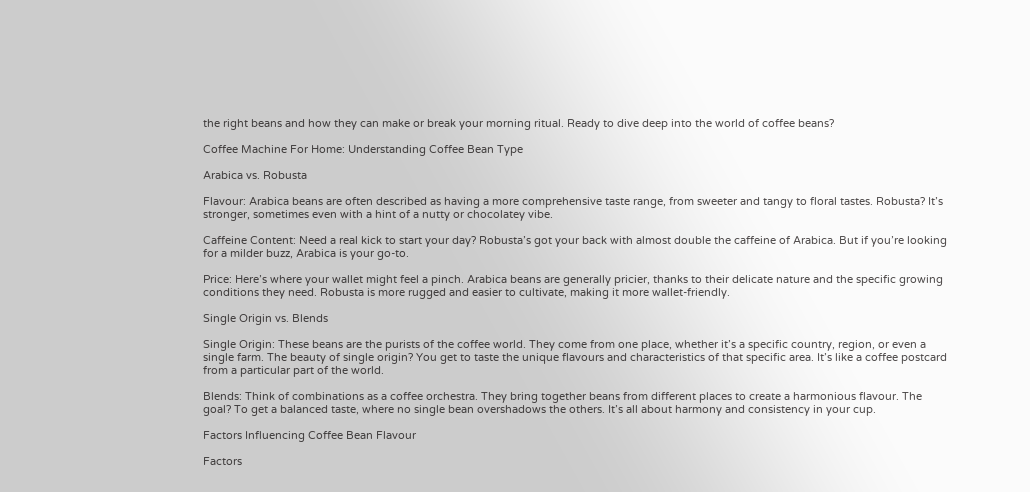the right beans and how they can make or break your morning ritual. Ready to dive deep into the world of coffee beans?

Coffee Machine For Home: Understanding Coffee Bean Type

Arabica vs. Robusta

Flavour: Arabica beans are often described as having a more comprehensive taste range, from sweeter and tangy to floral tastes. Robusta? It’s stronger, sometimes even with a hint of a nutty or chocolatey vibe.

Caffeine Content: Need a real kick to start your day? Robusta’s got your back with almost double the caffeine of Arabica. But if you’re looking for a milder buzz, Arabica is your go-to.

Price: Here’s where your wallet might feel a pinch. Arabica beans are generally pricier, thanks to their delicate nature and the specific growing conditions they need. Robusta is more rugged and easier to cultivate, making it more wallet-friendly.

Single Origin vs. Blends

Single Origin: These beans are the purists of the coffee world. They come from one place, whether it’s a specific country, region, or even a single farm. The beauty of single origin? You get to taste the unique flavours and characteristics of that specific area. It’s like a coffee postcard from a particular part of the world.

Blends: Think of combinations as a coffee orchestra. They bring together beans from different places to create a harmonious flavour. The goal? To get a balanced taste, where no single bean overshadows the others. It’s all about harmony and consistency in your cup.

Factors Influencing Coffee Bean Flavour

Factors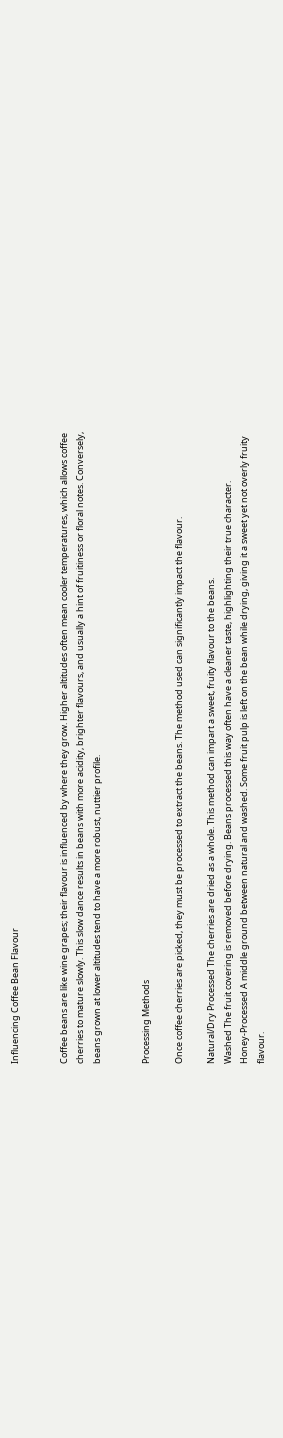Influencing Coffee Bean Flavour


Coffee beans are like wine grapes; their flavour is influenced by where they grow. Higher altitudes often mean cooler temperatures, which allows coffee cherries to mature slowly. This slow dance results in beans with more acidity, brighter flavours, and usually a hint of fruitiness or floral notes. Conversely, beans grown at lower altitudes tend to have a more robust, nuttier profile.


Processing Methods

Once coffee cherries are picked, they must be processed to extract the beans. The method used can significantly impact the flavour.

Natural/Dry Processed The cherries are dried as a whole. This method can impart a sweet, fruity flavour to the beans.
Washed The fruit covering is removed before drying. Beans processed this way often have a cleaner taste, highlighting their true character.
Honey-Processed A middle ground between natural and washed. Some fruit pulp is left on the bean while drying, giving it a sweet yet not overly fruity flavour.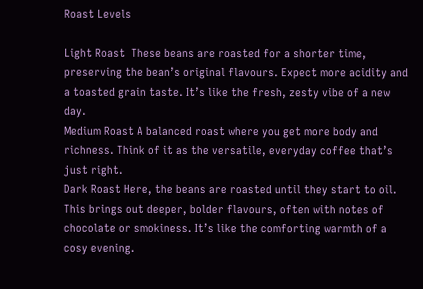Roast Levels

Light Roast  These beans are roasted for a shorter time, preserving the bean’s original flavours. Expect more acidity and a toasted grain taste. It’s like the fresh, zesty vibe of a new day.
Medium Roast A balanced roast where you get more body and richness. Think of it as the versatile, everyday coffee that’s just right.
Dark Roast Here, the beans are roasted until they start to oil. This brings out deeper, bolder flavours, often with notes of chocolate or smokiness. It’s like the comforting warmth of a cosy evening.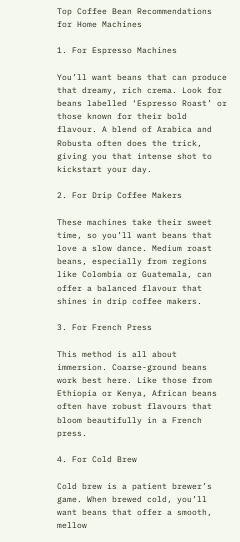Top Coffee Bean Recommendations for Home Machines

1. For Espresso Machines

You’ll want beans that can produce that dreamy, rich crema. Look for beans labelled ‘Espresso Roast’ or those known for their bold flavour. A blend of Arabica and Robusta often does the trick, giving you that intense shot to kickstart your day.

2. For Drip Coffee Makers

These machines take their sweet time, so you’ll want beans that love a slow dance. Medium roast beans, especially from regions like Colombia or Guatemala, can offer a balanced flavour that shines in drip coffee makers.

3. For French Press

This method is all about immersion. Coarse-ground beans work best here. Like those from Ethiopia or Kenya, African beans often have robust flavours that bloom beautifully in a French press.

4. For Cold Brew

Cold brew is a patient brewer’s game. When brewed cold, you’ll want beans that offer a smooth, mellow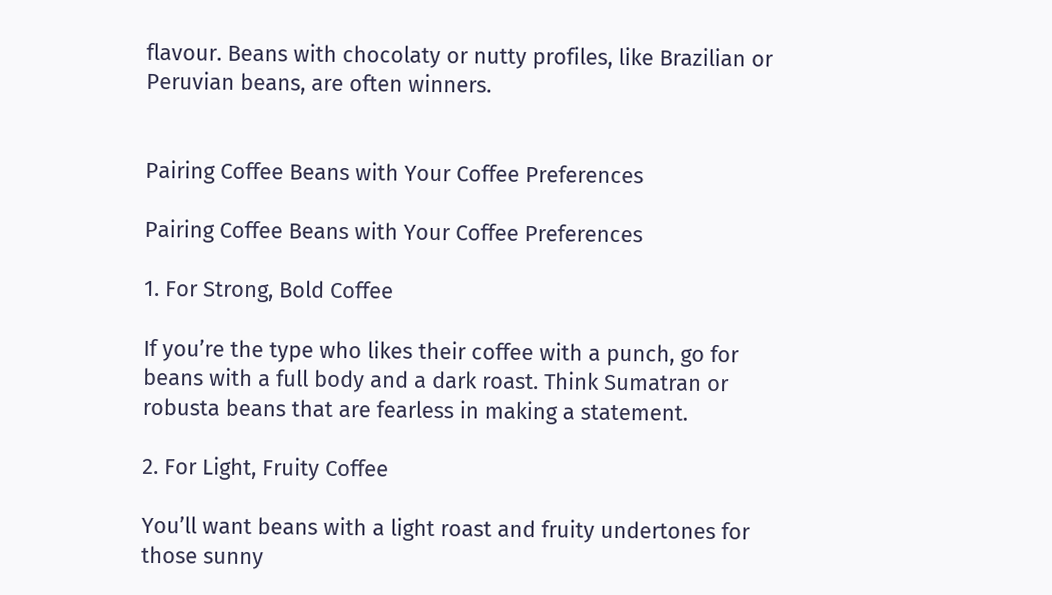flavour. Beans with chocolaty or nutty profiles, like Brazilian or Peruvian beans, are often winners.


Pairing Coffee Beans with Your Coffee Preferences

Pairing Coffee Beans with Your Coffee Preferences

1. For Strong, Bold Coffee

If you’re the type who likes their coffee with a punch, go for beans with a full body and a dark roast. Think Sumatran or robusta beans that are fearless in making a statement.

2. For Light, Fruity Coffee

You’ll want beans with a light roast and fruity undertones for those sunny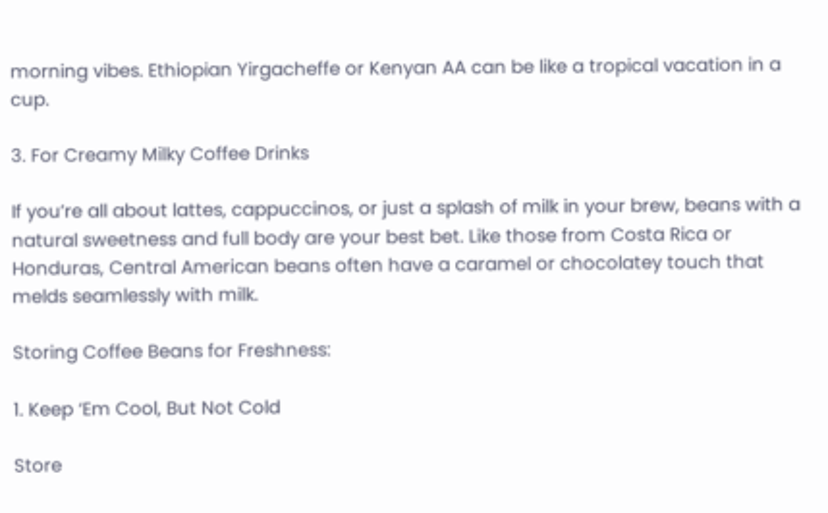morning vibes. Ethiopian Yirgacheffe or Kenyan AA can be like a tropical vacation in a cup.

3. For Creamy Milky Coffee Drinks

If you’re all about lattes, cappuccinos, or just a splash of milk in your brew, beans with a natural sweetness and full body are your best bet. Like those from Costa Rica or Honduras, Central American beans often have a caramel or chocolatey touch that melds seamlessly with milk.

Storing Coffee Beans for Freshness:

1. Keep ‘Em Cool, But Not Cold

Store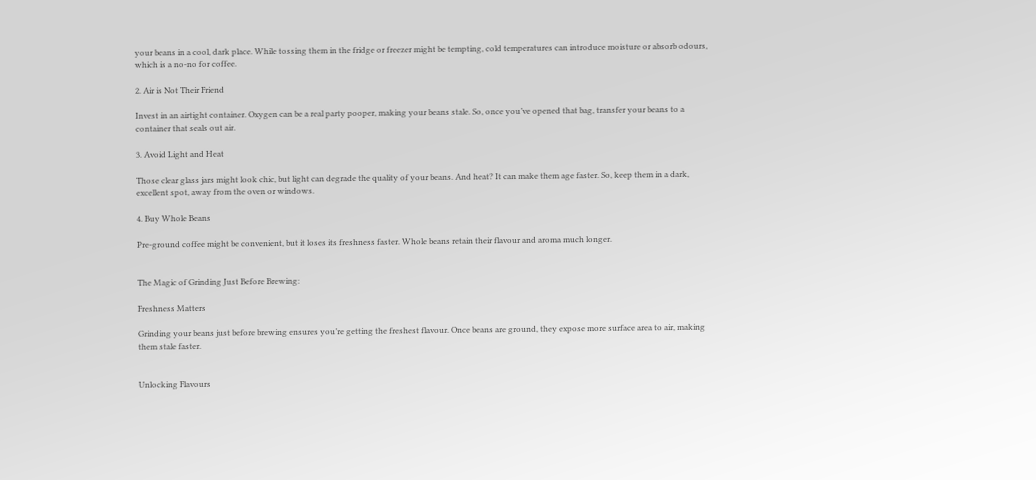your beans in a cool, dark place. While tossing them in the fridge or freezer might be tempting, cold temperatures can introduce moisture or absorb odours, which is a no-no for coffee.

2. Air is Not Their Friend

Invest in an airtight container. Oxygen can be a real party pooper, making your beans stale. So, once you’ve opened that bag, transfer your beans to a container that seals out air.

3. Avoid Light and Heat

Those clear glass jars might look chic, but light can degrade the quality of your beans. And heat? It can make them age faster. So, keep them in a dark, excellent spot, away from the oven or windows.

4. Buy Whole Beans

Pre-ground coffee might be convenient, but it loses its freshness faster. Whole beans retain their flavour and aroma much longer.


The Magic of Grinding Just Before Brewing:

Freshness Matters

Grinding your beans just before brewing ensures you’re getting the freshest flavour. Once beans are ground, they expose more surface area to air, making them stale faster.


Unlocking Flavours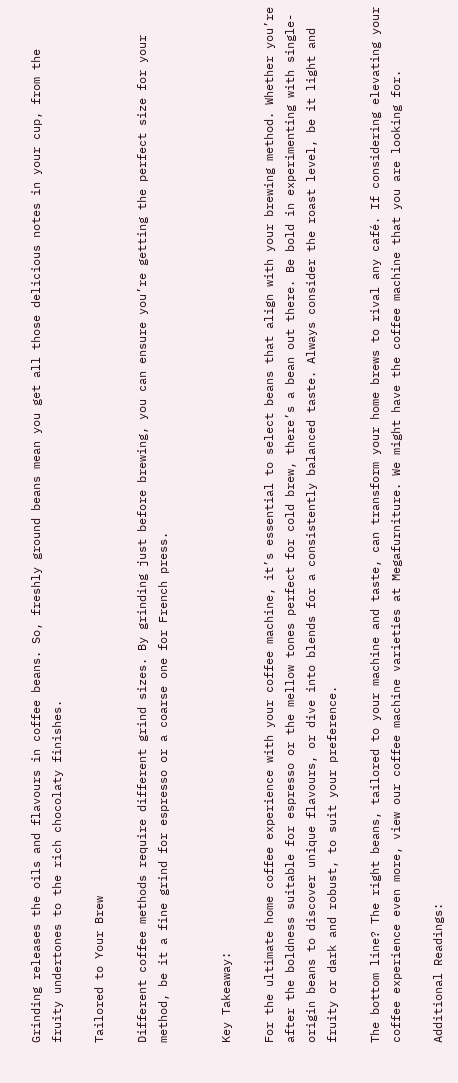Grinding releases the oils and flavours in coffee beans. So, freshly ground beans mean you get all those delicious notes in your cup, from the fruity undertones to the rich chocolaty finishes.

Tailored to Your Brew

Different coffee methods require different grind sizes. By grinding just before brewing, you can ensure you’re getting the perfect size for your method, be it a fine grind for espresso or a coarse one for French press.


Key Takeaway:

For the ultimate home coffee experience with your coffee machine, it’s essential to select beans that align with your brewing method. Whether you’re after the boldness suitable for espresso or the mellow tones perfect for cold brew, there’s a bean out there. Be bold in experimenting with single-origin beans to discover unique flavours, or dive into blends for a consistently balanced taste. Always consider the roast level, be it light and fruity or dark and robust, to suit your preference.

The bottom line? The right beans, tailored to your machine and taste, can transform your home brews to rival any café. If considering elevating your coffee experience even more, view our coffee machine varieties at Megafurniture. We might have the coffee machine that you are looking for.

Additional Readings: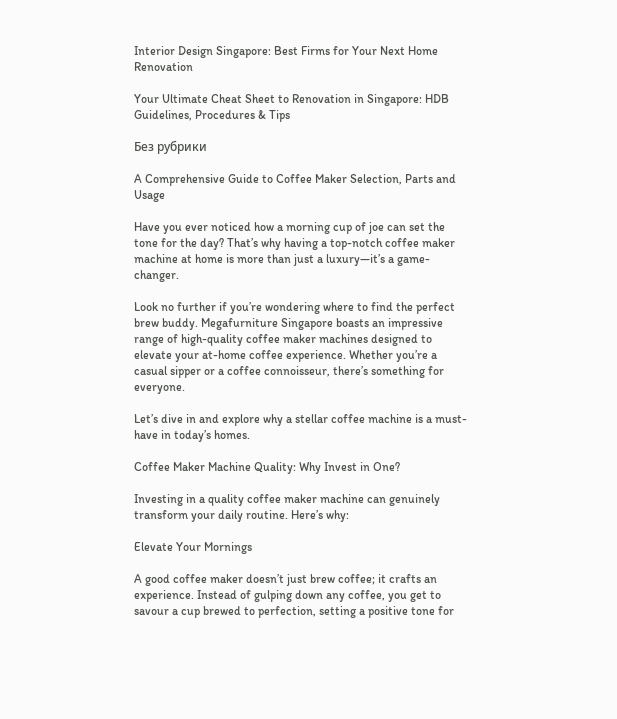Interior Design Singapore: Best Firms for Your Next Home Renovation

Your Ultimate Cheat Sheet to Renovation in Singapore: HDB Guidelines, Procedures & Tips

Без рубрики

A Comprehensive Guide to Coffee Maker Selection, Parts and Usage

Have you ever noticed how a morning cup of joe can set the tone for the day? That’s why having a top-notch coffee maker machine at home is more than just a luxury—it’s a game-changer.

Look no further if you’re wondering where to find the perfect brew buddy. Megafurniture Singapore boasts an impressive range of high-quality coffee maker machines designed to elevate your at-home coffee experience. Whether you’re a casual sipper or a coffee connoisseur, there’s something for everyone.

Let’s dive in and explore why a stellar coffee machine is a must-have in today’s homes.

Coffee Maker Machine Quality: Why Invest in One?

Investing in a quality coffee maker machine can genuinely transform your daily routine. Here’s why:

Elevate Your Mornings

A good coffee maker doesn’t just brew coffee; it crafts an experience. Instead of gulping down any coffee, you get to savour a cup brewed to perfection, setting a positive tone for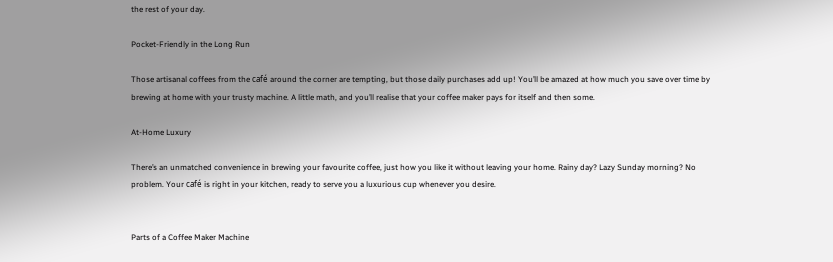the rest of your day.

Pocket-Friendly in the Long Run

Those artisanal coffees from the café around the corner are tempting, but those daily purchases add up! You’ll be amazed at how much you save over time by brewing at home with your trusty machine. A little math, and you’ll realise that your coffee maker pays for itself and then some.

At-Home Luxury

There’s an unmatched convenience in brewing your favourite coffee, just how you like it without leaving your home. Rainy day? Lazy Sunday morning? No problem. Your café is right in your kitchen, ready to serve you a luxurious cup whenever you desire.


Parts of a Coffee Maker Machine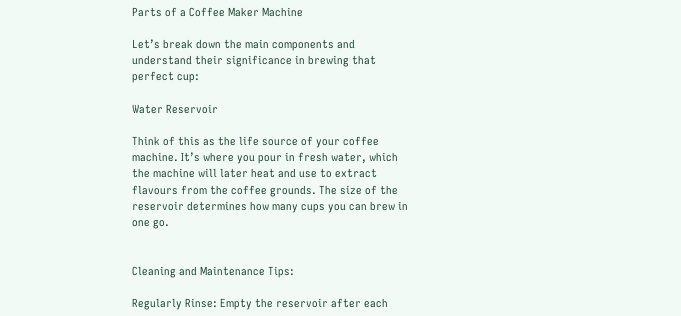Parts of a Coffee Maker Machine

Let’s break down the main components and understand their significance in brewing that perfect cup:

Water Reservoir

Think of this as the life source of your coffee machine. It’s where you pour in fresh water, which the machine will later heat and use to extract flavours from the coffee grounds. The size of the reservoir determines how many cups you can brew in one go.


Cleaning and Maintenance Tips:

Regularly Rinse: Empty the reservoir after each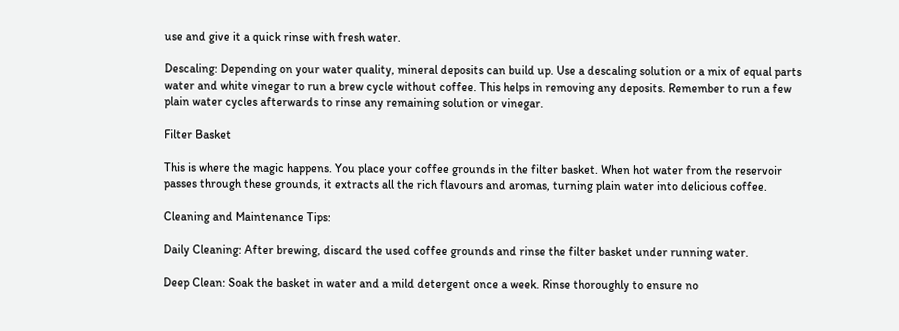use and give it a quick rinse with fresh water.

Descaling: Depending on your water quality, mineral deposits can build up. Use a descaling solution or a mix of equal parts water and white vinegar to run a brew cycle without coffee. This helps in removing any deposits. Remember to run a few plain water cycles afterwards to rinse any remaining solution or vinegar.

Filter Basket

This is where the magic happens. You place your coffee grounds in the filter basket. When hot water from the reservoir passes through these grounds, it extracts all the rich flavours and aromas, turning plain water into delicious coffee.

Cleaning and Maintenance Tips:

Daily Cleaning: After brewing, discard the used coffee grounds and rinse the filter basket under running water.

Deep Clean: Soak the basket in water and a mild detergent once a week. Rinse thoroughly to ensure no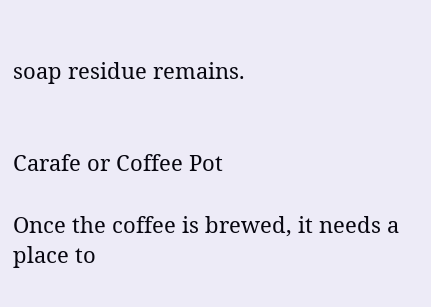soap residue remains.


Carafe or Coffee Pot

Once the coffee is brewed, it needs a place to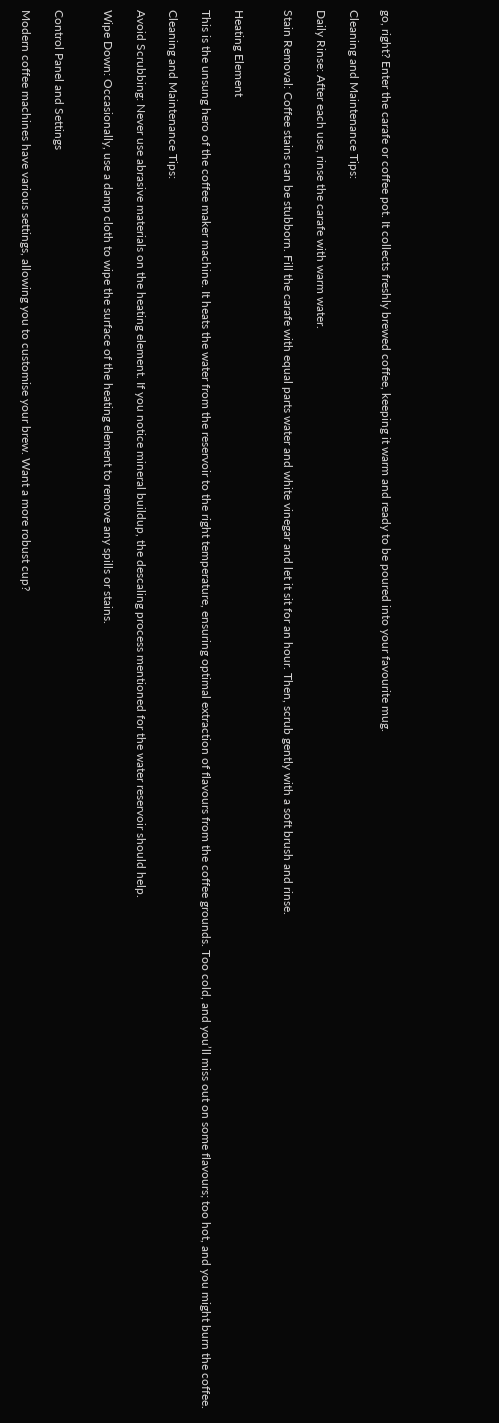go, right? Enter the carafe or coffee pot. It collects freshly brewed coffee, keeping it warm and ready to be poured into your favourite mug.

Cleaning and Maintenance Tips:

Daily Rinse: After each use, rinse the carafe with warm water.

Stain Removal: Coffee stains can be stubborn. Fill the carafe with equal parts water and white vinegar and let it sit for an hour. Then, scrub gently with a soft brush and rinse.


Heating Element

This is the unsung hero of the coffee maker machine. It heats the water from the reservoir to the right temperature, ensuring optimal extraction of flavours from the coffee grounds. Too cold, and you’ll miss out on some flavours; too hot, and you might burn the coffee.

Cleaning and Maintenance Tips:

Avoid Scrubbing: Never use abrasive materials on the heating element. If you notice mineral buildup, the descaling process mentioned for the water reservoir should help.

Wipe Down: Occasionally, use a damp cloth to wipe the surface of the heating element to remove any spills or stains.


Control Panel and Settings

Modern coffee machines have various settings, allowing you to customise your brew. Want a more robust cup?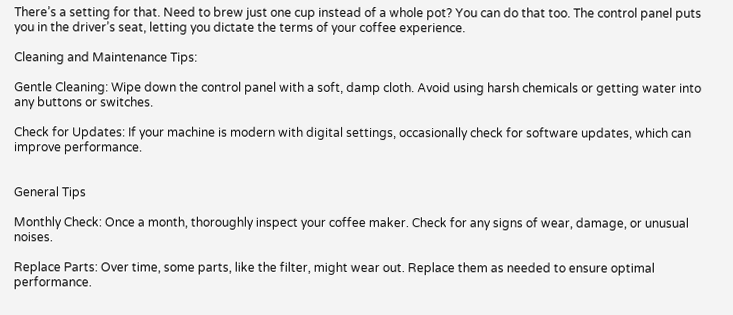There’s a setting for that. Need to brew just one cup instead of a whole pot? You can do that too. The control panel puts you in the driver’s seat, letting you dictate the terms of your coffee experience.

Cleaning and Maintenance Tips:

Gentle Cleaning: Wipe down the control panel with a soft, damp cloth. Avoid using harsh chemicals or getting water into any buttons or switches.

Check for Updates: If your machine is modern with digital settings, occasionally check for software updates, which can improve performance.


General Tips

Monthly Check: Once a month, thoroughly inspect your coffee maker. Check for any signs of wear, damage, or unusual noises.

Replace Parts: Over time, some parts, like the filter, might wear out. Replace them as needed to ensure optimal performance.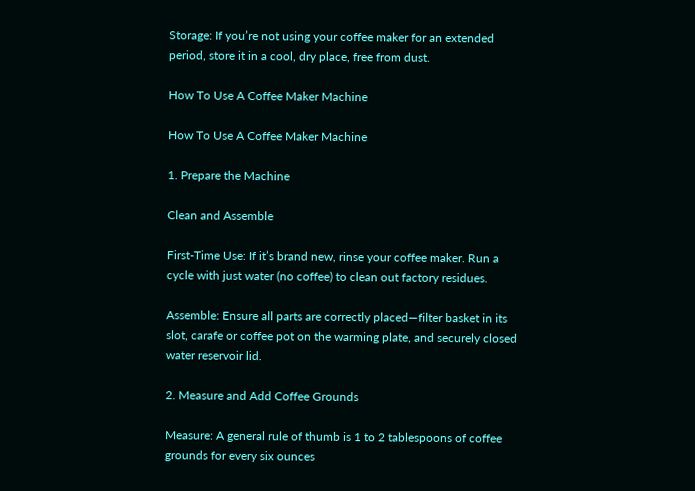Storage: If you’re not using your coffee maker for an extended period, store it in a cool, dry place, free from dust.

How To Use A Coffee Maker Machine

How To Use A Coffee Maker Machine

1. Prepare the Machine

Clean and Assemble

First-Time Use: If it’s brand new, rinse your coffee maker. Run a cycle with just water (no coffee) to clean out factory residues.

Assemble: Ensure all parts are correctly placed—filter basket in its slot, carafe or coffee pot on the warming plate, and securely closed water reservoir lid.

2. Measure and Add Coffee Grounds

Measure: A general rule of thumb is 1 to 2 tablespoons of coffee grounds for every six ounces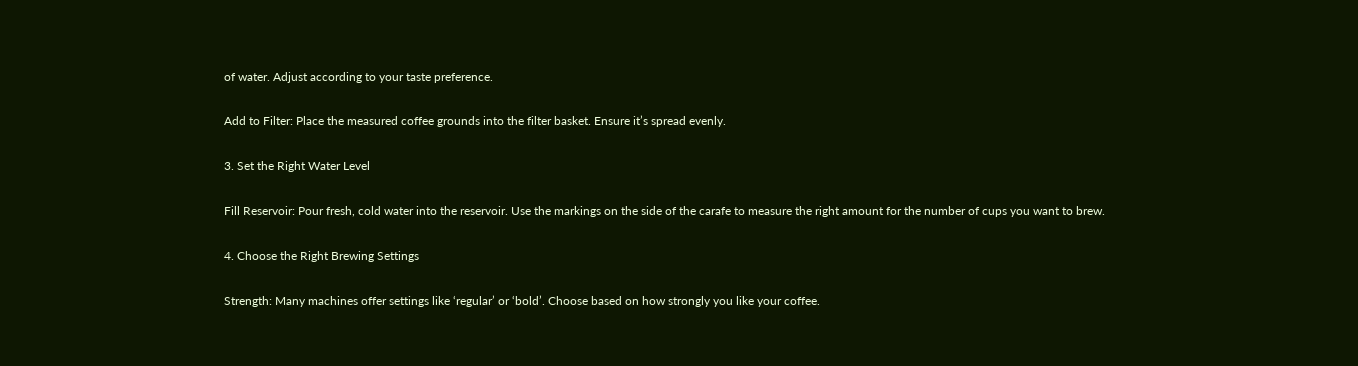of water. Adjust according to your taste preference.

Add to Filter: Place the measured coffee grounds into the filter basket. Ensure it’s spread evenly.

3. Set the Right Water Level

Fill Reservoir: Pour fresh, cold water into the reservoir. Use the markings on the side of the carafe to measure the right amount for the number of cups you want to brew.

4. Choose the Right Brewing Settings

Strength: Many machines offer settings like ‘regular’ or ‘bold’. Choose based on how strongly you like your coffee.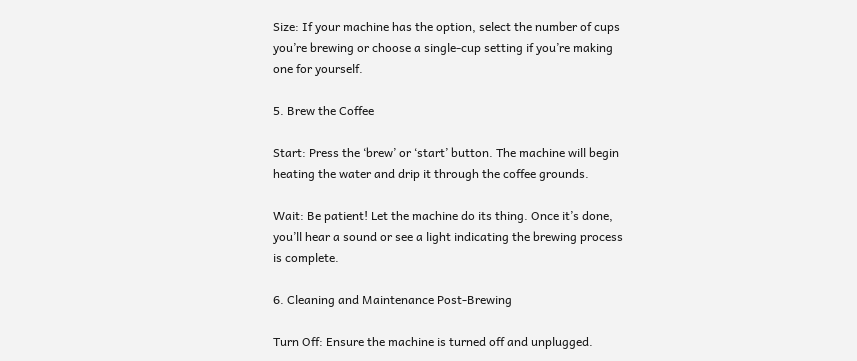Size: If your machine has the option, select the number of cups you’re brewing or choose a single-cup setting if you’re making one for yourself.

5. Brew the Coffee

Start: Press the ‘brew’ or ‘start’ button. The machine will begin heating the water and drip it through the coffee grounds.

Wait: Be patient! Let the machine do its thing. Once it’s done, you’ll hear a sound or see a light indicating the brewing process is complete.

6. Cleaning and Maintenance Post-Brewing

Turn Off: Ensure the machine is turned off and unplugged.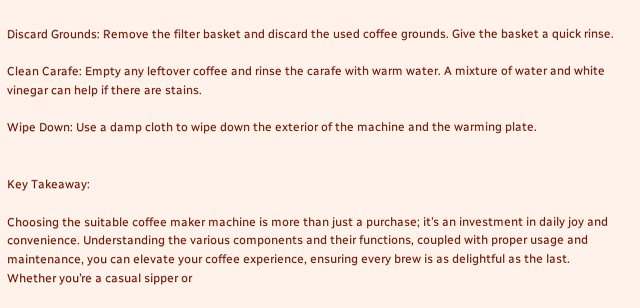Discard Grounds: Remove the filter basket and discard the used coffee grounds. Give the basket a quick rinse.

Clean Carafe: Empty any leftover coffee and rinse the carafe with warm water. A mixture of water and white vinegar can help if there are stains.

Wipe Down: Use a damp cloth to wipe down the exterior of the machine and the warming plate.


Key Takeaway:

Choosing the suitable coffee maker machine is more than just a purchase; it’s an investment in daily joy and convenience. Understanding the various components and their functions, coupled with proper usage and maintenance, you can elevate your coffee experience, ensuring every brew is as delightful as the last. Whether you’re a casual sipper or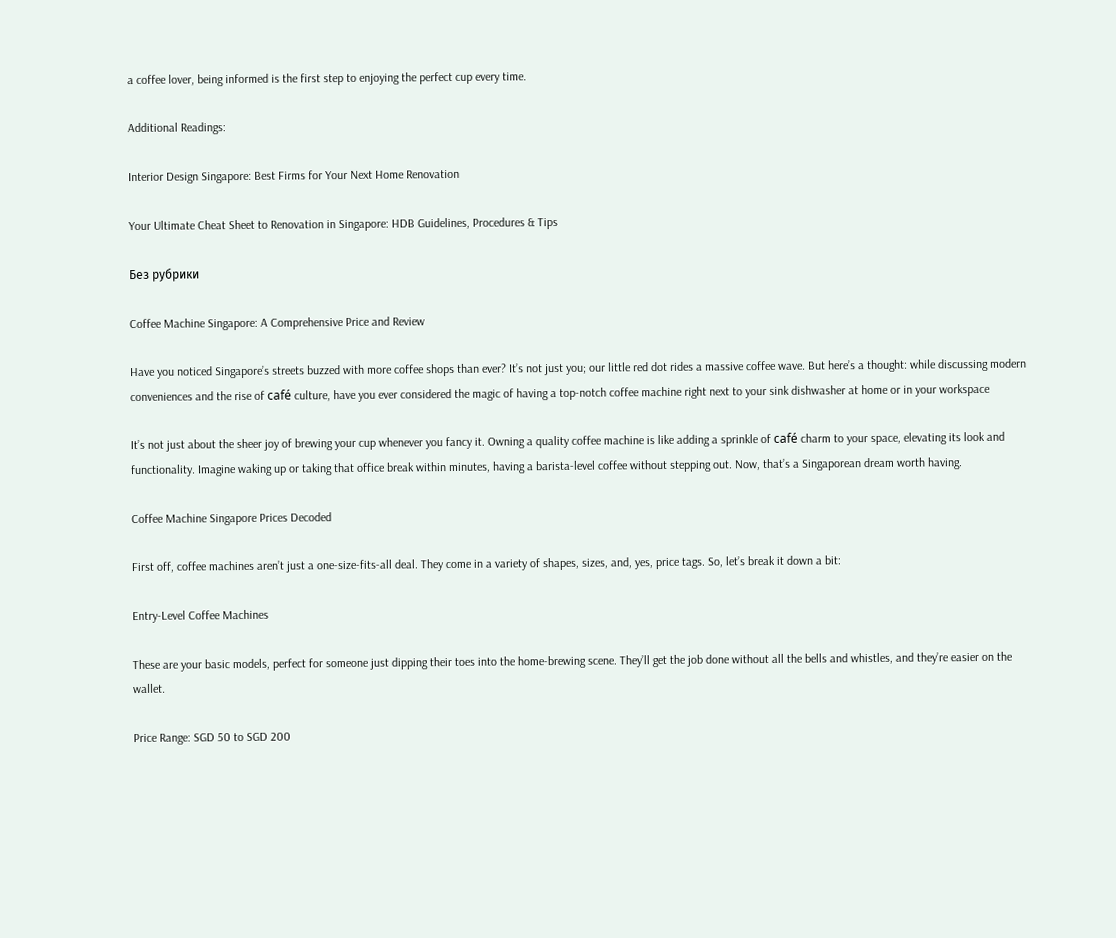a coffee lover, being informed is the first step to enjoying the perfect cup every time.

Additional Readings:

Interior Design Singapore: Best Firms for Your Next Home Renovation

Your Ultimate Cheat Sheet to Renovation in Singapore: HDB Guidelines, Procedures & Tips

Без рубрики

Coffee Machine Singapore: A Comprehensive Price and Review

Have you noticed Singapore’s streets buzzed with more coffee shops than ever? It’s not just you; our little red dot rides a massive coffee wave. But here’s a thought: while discussing modern conveniences and the rise of café culture, have you ever considered the magic of having a top-notch coffee machine right next to your sink dishwasher at home or in your workspace

It’s not just about the sheer joy of brewing your cup whenever you fancy it. Owning a quality coffee machine is like adding a sprinkle of café charm to your space, elevating its look and functionality. Imagine waking up or taking that office break within minutes, having a barista-level coffee without stepping out. Now, that’s a Singaporean dream worth having.

Coffee Machine Singapore Prices Decoded

First off, coffee machines aren’t just a one-size-fits-all deal. They come in a variety of shapes, sizes, and, yes, price tags. So, let’s break it down a bit:

Entry-Level Coffee Machines

These are your basic models, perfect for someone just dipping their toes into the home-brewing scene. They’ll get the job done without all the bells and whistles, and they’re easier on the wallet.

Price Range: SGD 50 to SGD 200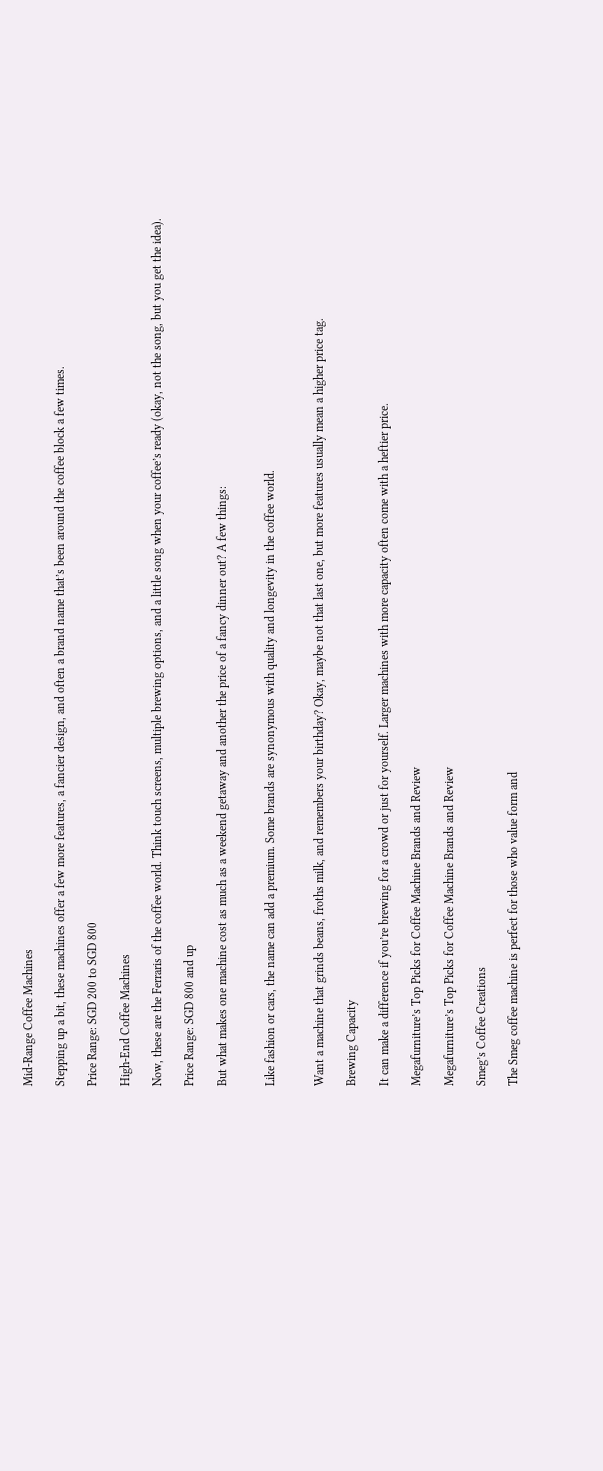Mid-Range Coffee Machines

Stepping up a bit, these machines offer a few more features, a fancier design, and often a brand name that’s been around the coffee block a few times.

Price Range: SGD 200 to SGD 800

High-End Coffee Machines

Now, these are the Ferraris of the coffee world. Think touch screens, multiple brewing options, and a little song when your coffee’s ready (okay, not the song, but you get the idea).

Price Range: SGD 800 and up

But what makes one machine cost as much as a weekend getaway and another the price of a fancy dinner out? A few things:


Like fashion or cars, the name can add a premium. Some brands are synonymous with quality and longevity in the coffee world.


Want a machine that grinds beans, froths milk, and remembers your birthday? Okay, maybe not that last one, but more features usually mean a higher price tag.

Brewing Capacity

It can make a difference if you’re brewing for a crowd or just for yourself. Larger machines with more capacity often come with a heftier price.

Megafurniture’s Top Picks for Coffee Machine Brands and Review

Megafurniture’s Top Picks for Coffee Machine Brands and Review

Smeg’s Coffee Creations

The Smeg coffee machine is perfect for those who value form and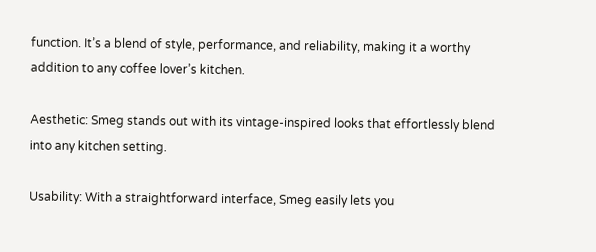function. It’s a blend of style, performance, and reliability, making it a worthy addition to any coffee lover’s kitchen.

Aesthetic: Smeg stands out with its vintage-inspired looks that effortlessly blend into any kitchen setting.

Usability: With a straightforward interface, Smeg easily lets you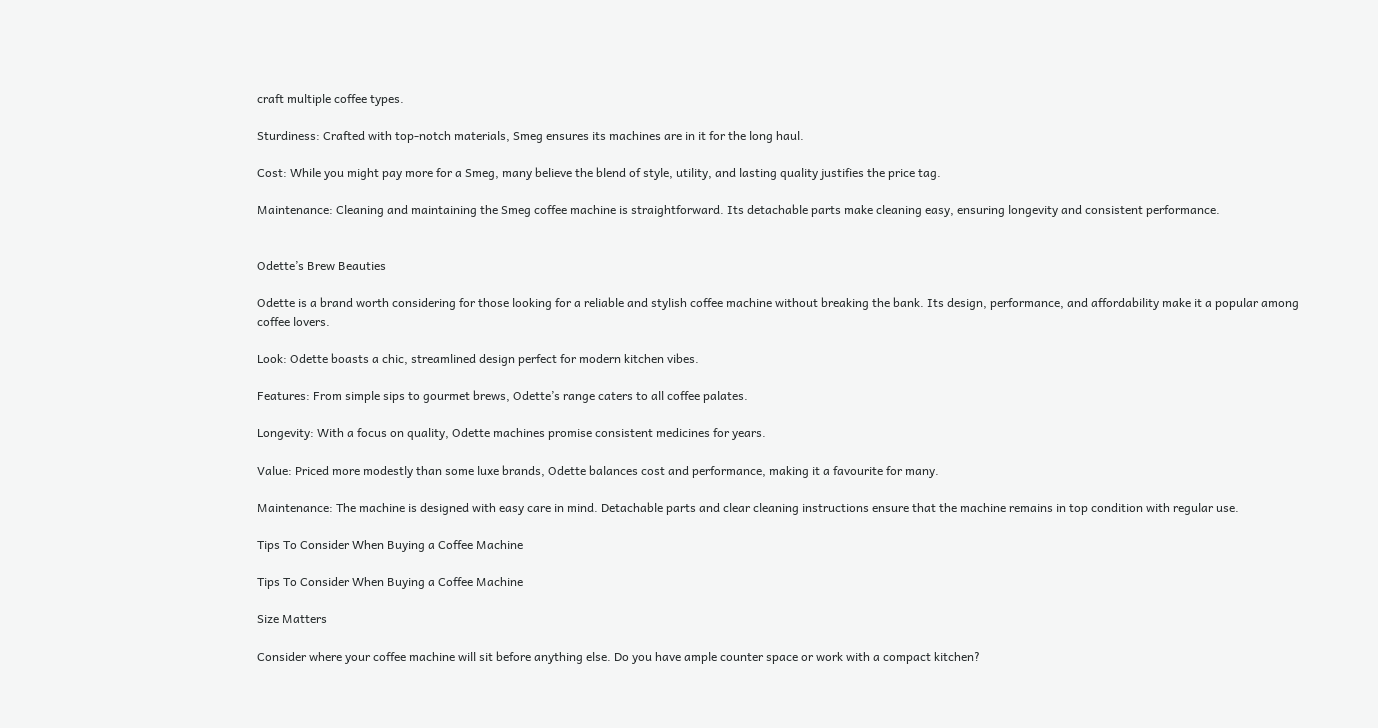craft multiple coffee types.

Sturdiness: Crafted with top-notch materials, Smeg ensures its machines are in it for the long haul.

Cost: While you might pay more for a Smeg, many believe the blend of style, utility, and lasting quality justifies the price tag.

Maintenance: Cleaning and maintaining the Smeg coffee machine is straightforward. Its detachable parts make cleaning easy, ensuring longevity and consistent performance.


Odette’s Brew Beauties

Odette is a brand worth considering for those looking for a reliable and stylish coffee machine without breaking the bank. Its design, performance, and affordability make it a popular among coffee lovers.

Look: Odette boasts a chic, streamlined design perfect for modern kitchen vibes.

Features: From simple sips to gourmet brews, Odette’s range caters to all coffee palates.

Longevity: With a focus on quality, Odette machines promise consistent medicines for years.

Value: Priced more modestly than some luxe brands, Odette balances cost and performance, making it a favourite for many.

Maintenance: The machine is designed with easy care in mind. Detachable parts and clear cleaning instructions ensure that the machine remains in top condition with regular use.

Tips To Consider When Buying a Coffee Machine

Tips To Consider When Buying a Coffee Machine

Size Matters

Consider where your coffee machine will sit before anything else. Do you have ample counter space or work with a compact kitchen?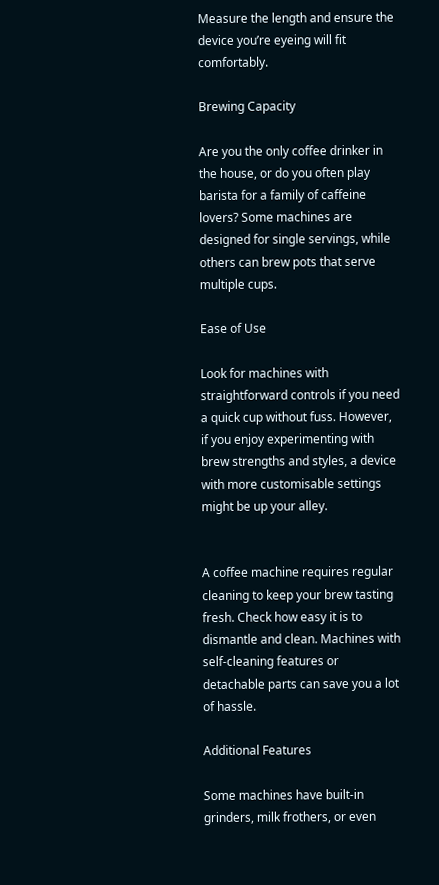Measure the length and ensure the device you’re eyeing will fit comfortably.

Brewing Capacity

Are you the only coffee drinker in the house, or do you often play barista for a family of caffeine lovers? Some machines are designed for single servings, while others can brew pots that serve multiple cups.

Ease of Use

Look for machines with straightforward controls if you need a quick cup without fuss. However, if you enjoy experimenting with brew strengths and styles, a device with more customisable settings might be up your alley.


A coffee machine requires regular cleaning to keep your brew tasting fresh. Check how easy it is to dismantle and clean. Machines with self-cleaning features or detachable parts can save you a lot of hassle.

Additional Features

Some machines have built-in grinders, milk frothers, or even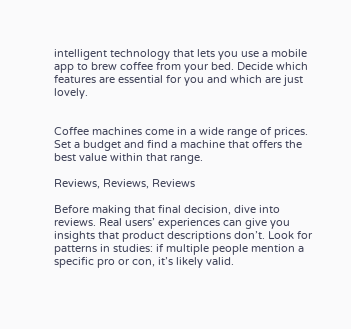intelligent technology that lets you use a mobile app to brew coffee from your bed. Decide which features are essential for you and which are just lovely.


Coffee machines come in a wide range of prices. Set a budget and find a machine that offers the best value within that range.

Reviews, Reviews, Reviews

Before making that final decision, dive into reviews. Real users’ experiences can give you insights that product descriptions don’t. Look for patterns in studies: if multiple people mention a specific pro or con, it’s likely valid.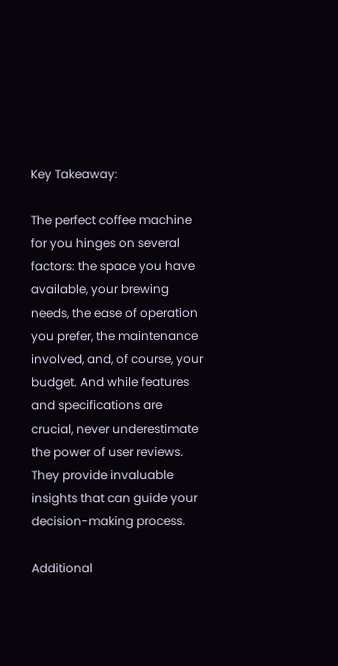Key Takeaway:

The perfect coffee machine for you hinges on several factors: the space you have available, your brewing needs, the ease of operation you prefer, the maintenance involved, and, of course, your budget. And while features and specifications are crucial, never underestimate the power of user reviews. They provide invaluable insights that can guide your decision-making process.

Additional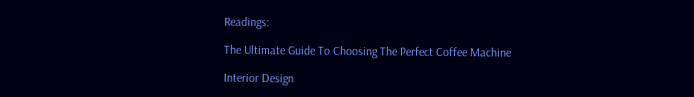Readings:

The Ultimate Guide To Choosing The Perfect Coffee Machine

Interior Design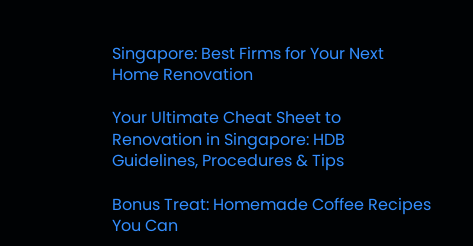Singapore: Best Firms for Your Next Home Renovation

Your Ultimate Cheat Sheet to Renovation in Singapore: HDB Guidelines, Procedures & Tips

Bonus Treat: Homemade Coffee Recipes You Can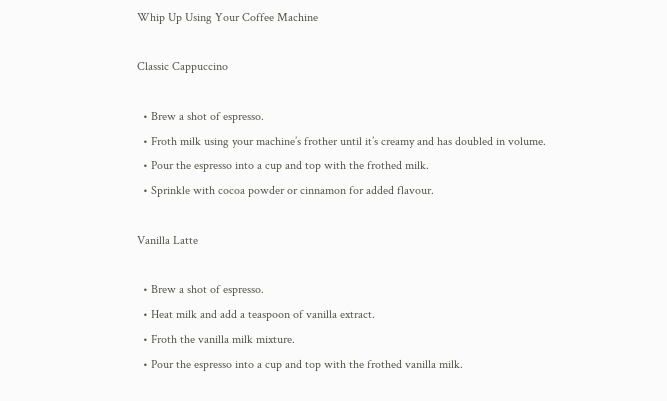Whip Up Using Your Coffee Machine

Classic Cappuccino

  • Brew a shot of espresso.
  • Froth milk using your machine’s frother until it’s creamy and has doubled in volume.
  • Pour the espresso into a cup and top with the frothed milk.
  • Sprinkle with cocoa powder or cinnamon for added flavour.

Vanilla Latte

  • Brew a shot of espresso.
  • Heat milk and add a teaspoon of vanilla extract.
  • Froth the vanilla milk mixture.
  • Pour the espresso into a cup and top with the frothed vanilla milk.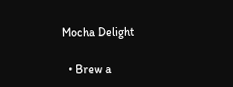Mocha Delight

  • Brew a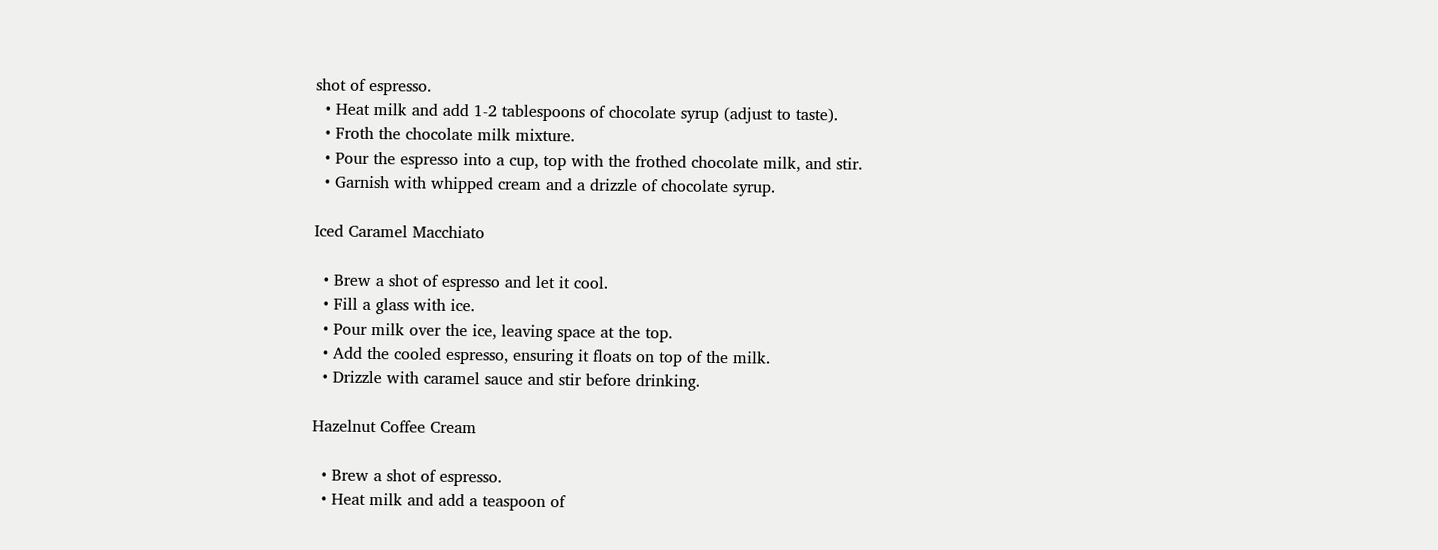shot of espresso.
  • Heat milk and add 1-2 tablespoons of chocolate syrup (adjust to taste).
  • Froth the chocolate milk mixture.
  • Pour the espresso into a cup, top with the frothed chocolate milk, and stir.
  • Garnish with whipped cream and a drizzle of chocolate syrup.

Iced Caramel Macchiato

  • Brew a shot of espresso and let it cool.
  • Fill a glass with ice.
  • Pour milk over the ice, leaving space at the top.
  • Add the cooled espresso, ensuring it floats on top of the milk.
  • Drizzle with caramel sauce and stir before drinking.

Hazelnut Coffee Cream

  • Brew a shot of espresso.
  • Heat milk and add a teaspoon of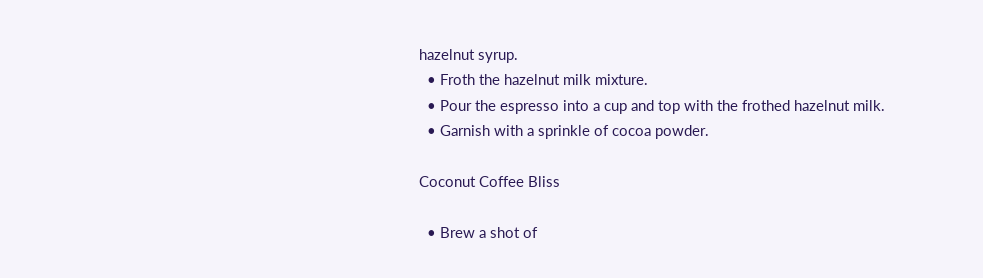hazelnut syrup.
  • Froth the hazelnut milk mixture.
  • Pour the espresso into a cup and top with the frothed hazelnut milk.
  • Garnish with a sprinkle of cocoa powder.

Coconut Coffee Bliss

  • Brew a shot of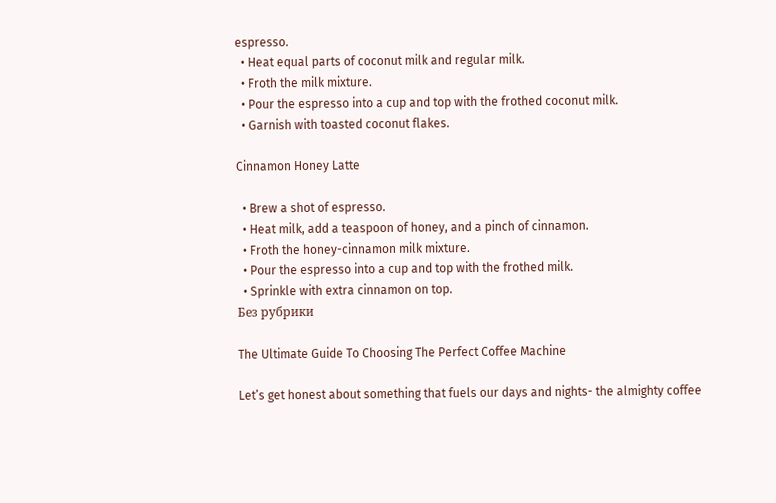espresso.
  • Heat equal parts of coconut milk and regular milk.
  • Froth the milk mixture.
  • Pour the espresso into a cup and top with the frothed coconut milk.
  • Garnish with toasted coconut flakes.

Cinnamon Honey Latte

  • Brew a shot of espresso.
  • Heat milk, add a teaspoon of honey, and a pinch of cinnamon.
  • Froth the honey-cinnamon milk mixture.
  • Pour the espresso into a cup and top with the frothed milk.
  • Sprinkle with extra cinnamon on top.
Без рубрики

The Ultimate Guide To Choosing The Perfect Coffee Machine

Let’s get honest about something that fuels our days and nights- the almighty coffee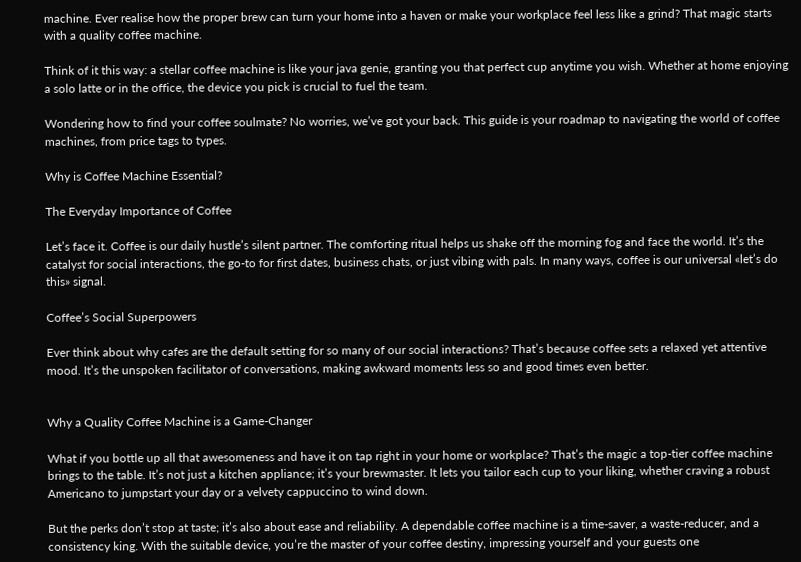machine. Ever realise how the proper brew can turn your home into a haven or make your workplace feel less like a grind? That magic starts with a quality coffee machine.

Think of it this way: a stellar coffee machine is like your java genie, granting you that perfect cup anytime you wish. Whether at home enjoying a solo latte or in the office, the device you pick is crucial to fuel the team.

Wondering how to find your coffee soulmate? No worries, we’ve got your back. This guide is your roadmap to navigating the world of coffee machines, from price tags to types.

Why is Coffee Machine Essential?

The Everyday Importance of Coffee

Let’s face it. Coffee is our daily hustle’s silent partner. The comforting ritual helps us shake off the morning fog and face the world. It’s the catalyst for social interactions, the go-to for first dates, business chats, or just vibing with pals. In many ways, coffee is our universal «let’s do this» signal.

Coffee’s Social Superpowers

Ever think about why cafes are the default setting for so many of our social interactions? That’s because coffee sets a relaxed yet attentive mood. It’s the unspoken facilitator of conversations, making awkward moments less so and good times even better.


Why a Quality Coffee Machine is a Game-Changer

What if you bottle up all that awesomeness and have it on tap right in your home or workplace? That’s the magic a top-tier coffee machine brings to the table. It’s not just a kitchen appliance; it’s your brewmaster. It lets you tailor each cup to your liking, whether craving a robust Americano to jumpstart your day or a velvety cappuccino to wind down.

But the perks don’t stop at taste; it’s also about ease and reliability. A dependable coffee machine is a time-saver, a waste-reducer, and a consistency king. With the suitable device, you’re the master of your coffee destiny, impressing yourself and your guests one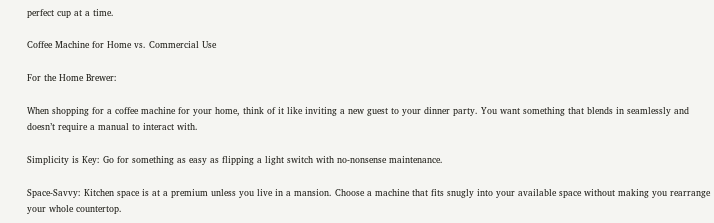perfect cup at a time.

Coffee Machine for Home vs. Commercial Use

For the Home Brewer:

When shopping for a coffee machine for your home, think of it like inviting a new guest to your dinner party. You want something that blends in seamlessly and doesn’t require a manual to interact with.

Simplicity is Key: Go for something as easy as flipping a light switch with no-nonsense maintenance.

Space-Savvy: Kitchen space is at a premium unless you live in a mansion. Choose a machine that fits snugly into your available space without making you rearrange your whole countertop.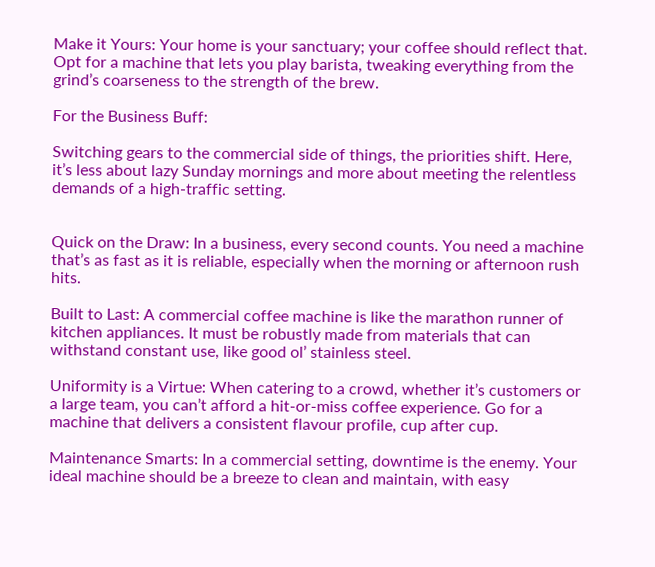Make it Yours: Your home is your sanctuary; your coffee should reflect that. Opt for a machine that lets you play barista, tweaking everything from the grind’s coarseness to the strength of the brew.

For the Business Buff:

Switching gears to the commercial side of things, the priorities shift. Here, it’s less about lazy Sunday mornings and more about meeting the relentless demands of a high-traffic setting.


Quick on the Draw: In a business, every second counts. You need a machine that’s as fast as it is reliable, especially when the morning or afternoon rush hits.

Built to Last: A commercial coffee machine is like the marathon runner of kitchen appliances. It must be robustly made from materials that can withstand constant use, like good ol’ stainless steel.

Uniformity is a Virtue: When catering to a crowd, whether it’s customers or a large team, you can’t afford a hit-or-miss coffee experience. Go for a machine that delivers a consistent flavour profile, cup after cup.

Maintenance Smarts: In a commercial setting, downtime is the enemy. Your ideal machine should be a breeze to clean and maintain, with easy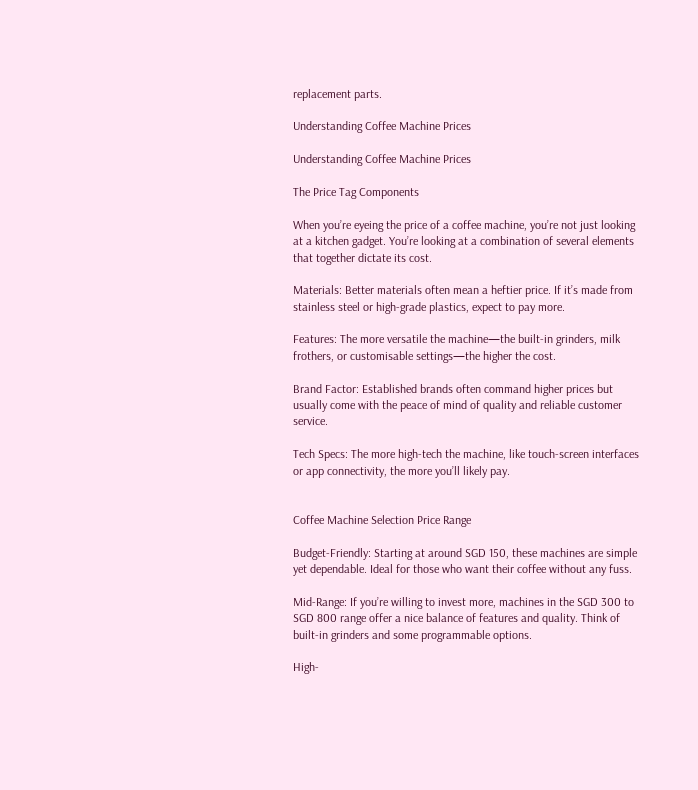replacement parts.

Understanding Coffee Machine Prices

Understanding Coffee Machine Prices

The Price Tag Components

When you’re eyeing the price of a coffee machine, you’re not just looking at a kitchen gadget. You’re looking at a combination of several elements that together dictate its cost.

Materials: Better materials often mean a heftier price. If it’s made from stainless steel or high-grade plastics, expect to pay more.

Features: The more versatile the machine—the built-in grinders, milk frothers, or customisable settings—the higher the cost.

Brand Factor: Established brands often command higher prices but usually come with the peace of mind of quality and reliable customer service.

Tech Specs: The more high-tech the machine, like touch-screen interfaces or app connectivity, the more you’ll likely pay.


Coffee Machine Selection Price Range

Budget-Friendly: Starting at around SGD 150, these machines are simple yet dependable. Ideal for those who want their coffee without any fuss.

Mid-Range: If you’re willing to invest more, machines in the SGD 300 to SGD 800 range offer a nice balance of features and quality. Think of built-in grinders and some programmable options.

High-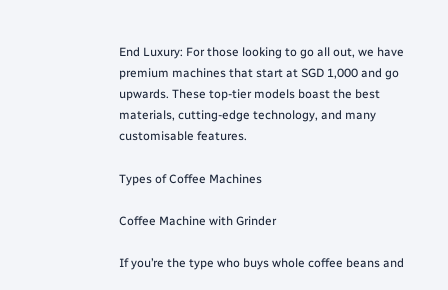End Luxury: For those looking to go all out, we have premium machines that start at SGD 1,000 and go upwards. These top-tier models boast the best materials, cutting-edge technology, and many customisable features.

Types of Coffee Machines

Coffee Machine with Grinder

If you’re the type who buys whole coffee beans and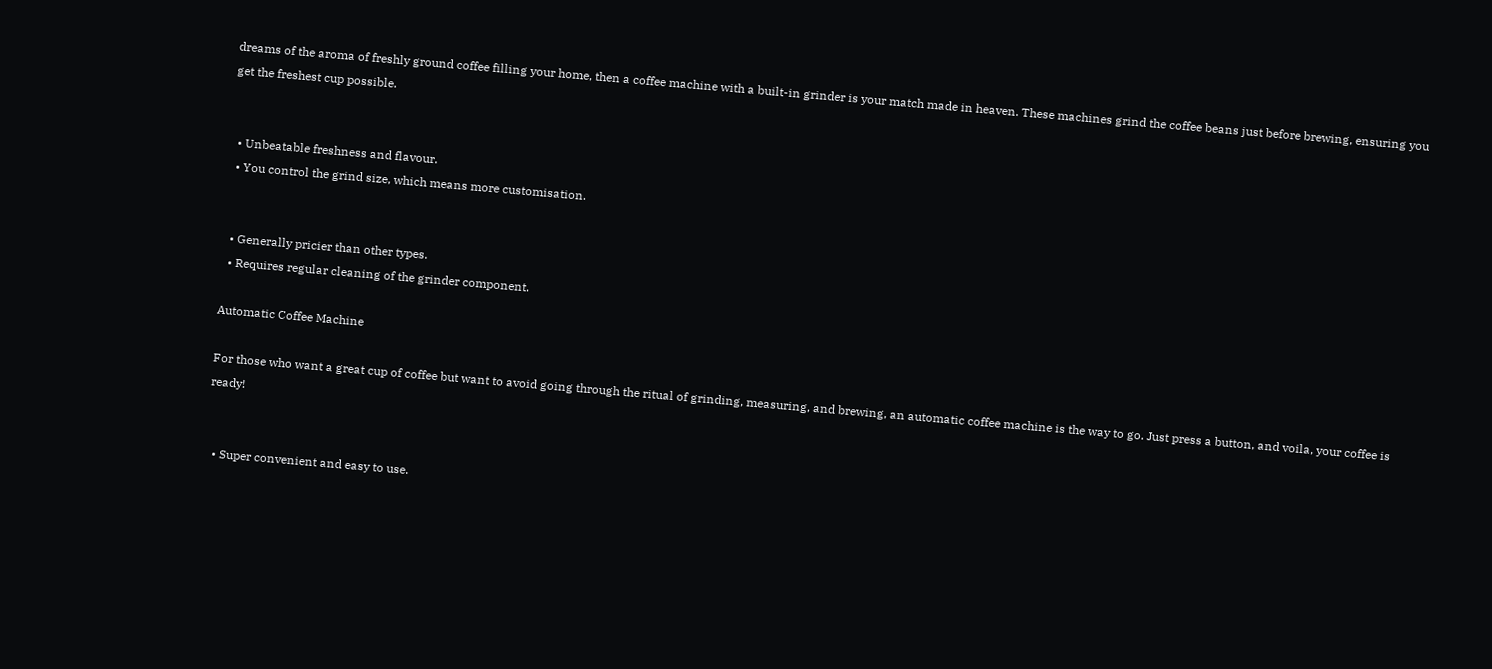dreams of the aroma of freshly ground coffee filling your home, then a coffee machine with a built-in grinder is your match made in heaven. These machines grind the coffee beans just before brewing, ensuring you get the freshest cup possible.


  • Unbeatable freshness and flavour.
  • You control the grind size, which means more customisation.


  • Generally pricier than other types.
  • Requires regular cleaning of the grinder component.

Automatic Coffee Machine

For those who want a great cup of coffee but want to avoid going through the ritual of grinding, measuring, and brewing, an automatic coffee machine is the way to go. Just press a button, and voila, your coffee is ready!


  • Super convenient and easy to use.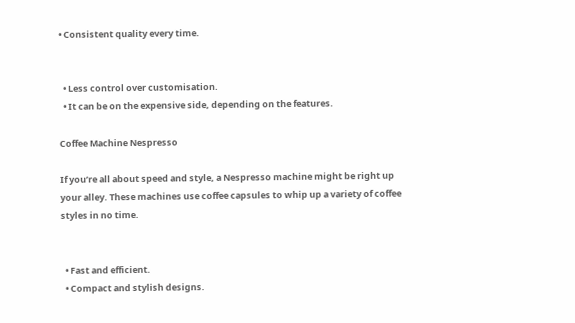• Consistent quality every time.


  • Less control over customisation.
  • It can be on the expensive side, depending on the features.

Coffee Machine Nespresso

If you’re all about speed and style, a Nespresso machine might be right up your alley. These machines use coffee capsules to whip up a variety of coffee styles in no time.


  • Fast and efficient.
  • Compact and stylish designs.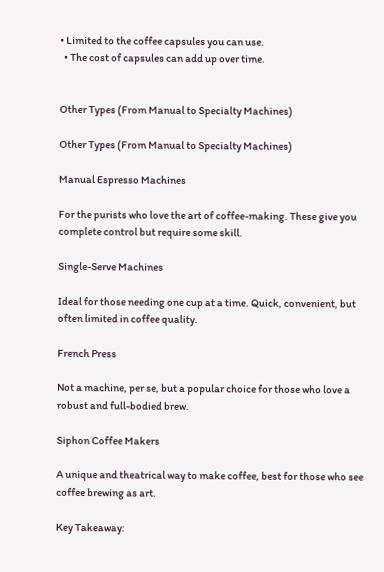• Limited to the coffee capsules you can use.
  • The cost of capsules can add up over time.


Other Types (From Manual to Specialty Machines)

Other Types (From Manual to Specialty Machines)

Manual Espresso Machines

For the purists who love the art of coffee-making. These give you complete control but require some skill.

Single-Serve Machines

Ideal for those needing one cup at a time. Quick, convenient, but often limited in coffee quality.

French Press

Not a machine, per se, but a popular choice for those who love a robust and full-bodied brew.

Siphon Coffee Makers

A unique and theatrical way to make coffee, best for those who see coffee brewing as art.

Key Takeaway: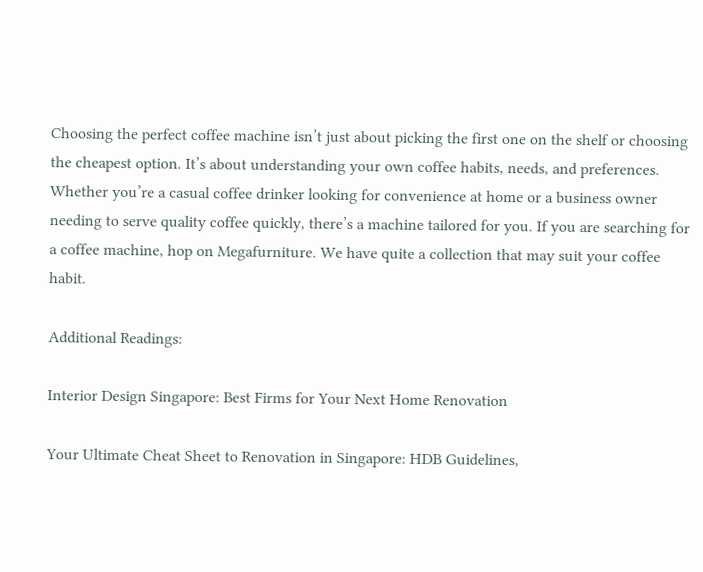Choosing the perfect coffee machine isn’t just about picking the first one on the shelf or choosing the cheapest option. It’s about understanding your own coffee habits, needs, and preferences. Whether you’re a casual coffee drinker looking for convenience at home or a business owner needing to serve quality coffee quickly, there’s a machine tailored for you. If you are searching for a coffee machine, hop on Megafurniture. We have quite a collection that may suit your coffee habit.

Additional Readings:

Interior Design Singapore: Best Firms for Your Next Home Renovation

Your Ultimate Cheat Sheet to Renovation in Singapore: HDB Guidelines,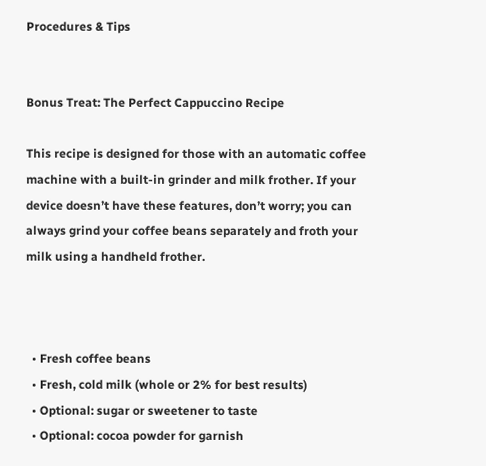Procedures & Tips


Bonus Treat: The Perfect Cappuccino Recipe

This recipe is designed for those with an automatic coffee machine with a built-in grinder and milk frother. If your device doesn’t have these features, don’t worry; you can always grind your coffee beans separately and froth your milk using a handheld frother.



  • Fresh coffee beans
  • Fresh, cold milk (whole or 2% for best results)
  • Optional: sugar or sweetener to taste
  • Optional: cocoa powder for garnish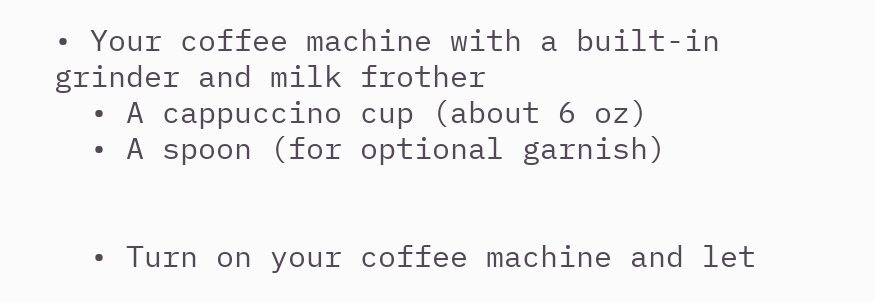• Your coffee machine with a built-in grinder and milk frother
  • A cappuccino cup (about 6 oz)
  • A spoon (for optional garnish)


  • Turn on your coffee machine and let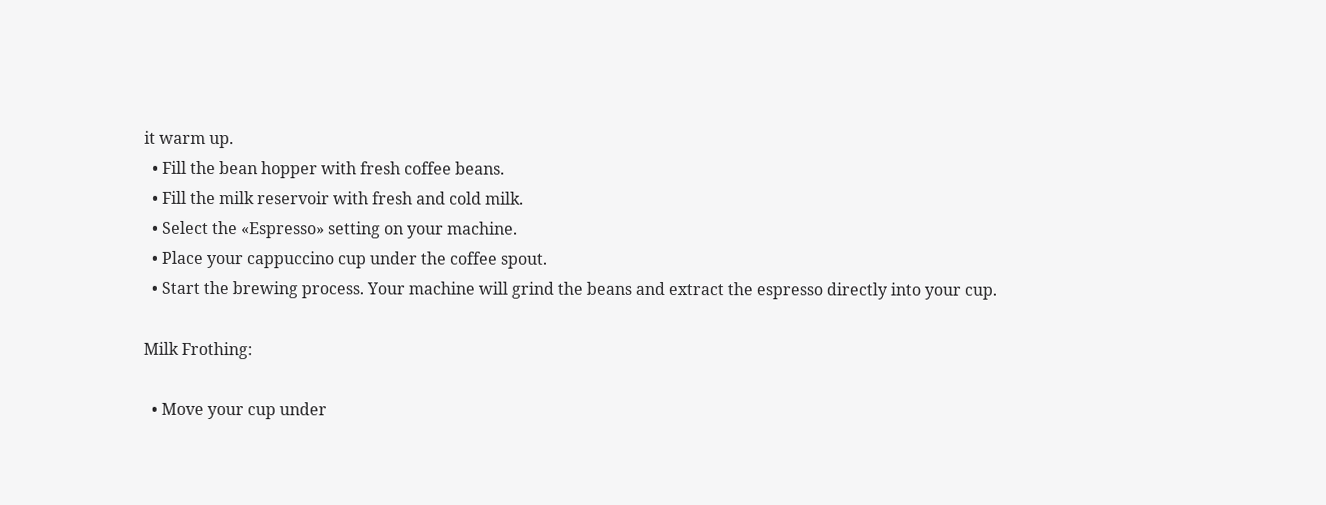it warm up.
  • Fill the bean hopper with fresh coffee beans.
  • Fill the milk reservoir with fresh and cold milk.
  • Select the «Espresso» setting on your machine.
  • Place your cappuccino cup under the coffee spout.
  • Start the brewing process. Your machine will grind the beans and extract the espresso directly into your cup.

Milk Frothing:

  • Move your cup under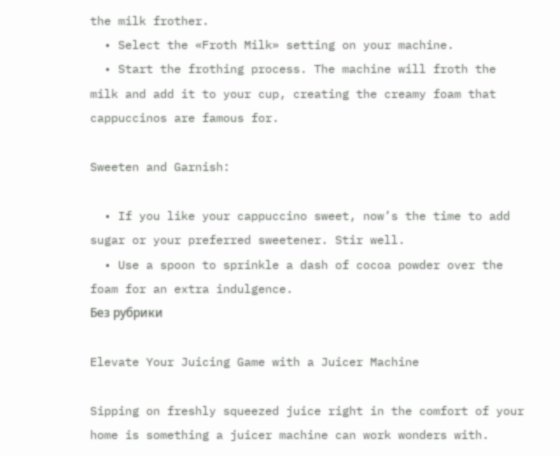the milk frother.
  • Select the «Froth Milk» setting on your machine.
  • Start the frothing process. The machine will froth the milk and add it to your cup, creating the creamy foam that cappuccinos are famous for.

Sweeten and Garnish:

  • If you like your cappuccino sweet, now’s the time to add sugar or your preferred sweetener. Stir well.
  • Use a spoon to sprinkle a dash of cocoa powder over the foam for an extra indulgence.
Без рубрики

Elevate Your Juicing Game with a Juicer Machine

Sipping on freshly squeezed juice right in the comfort of your home is something a juicer machine can work wonders with.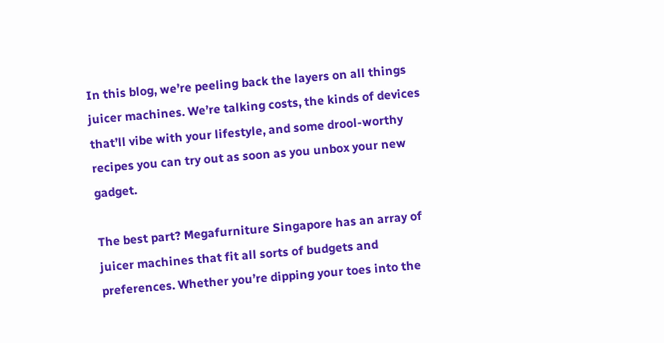In this blog, we’re peeling back the layers on all things juicer machines. We’re talking costs, the kinds of devices that’ll vibe with your lifestyle, and some drool-worthy recipes you can try out as soon as you unbox your new gadget.

The best part? Megafurniture Singapore has an array of juicer machines that fit all sorts of budgets and preferences. Whether you’re dipping your toes into the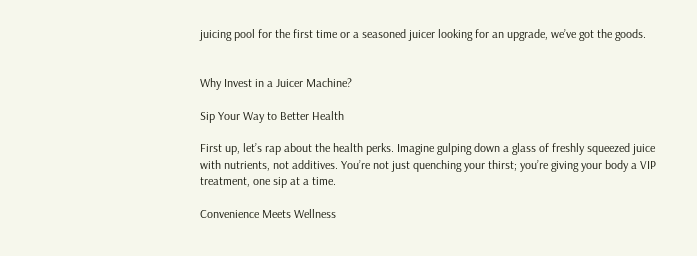juicing pool for the first time or a seasoned juicer looking for an upgrade, we’ve got the goods.


Why Invest in a Juicer Machine?

Sip Your Way to Better Health

First up, let’s rap about the health perks. Imagine gulping down a glass of freshly squeezed juice with nutrients, not additives. You’re not just quenching your thirst; you’re giving your body a VIP treatment, one sip at a time.

Convenience Meets Wellness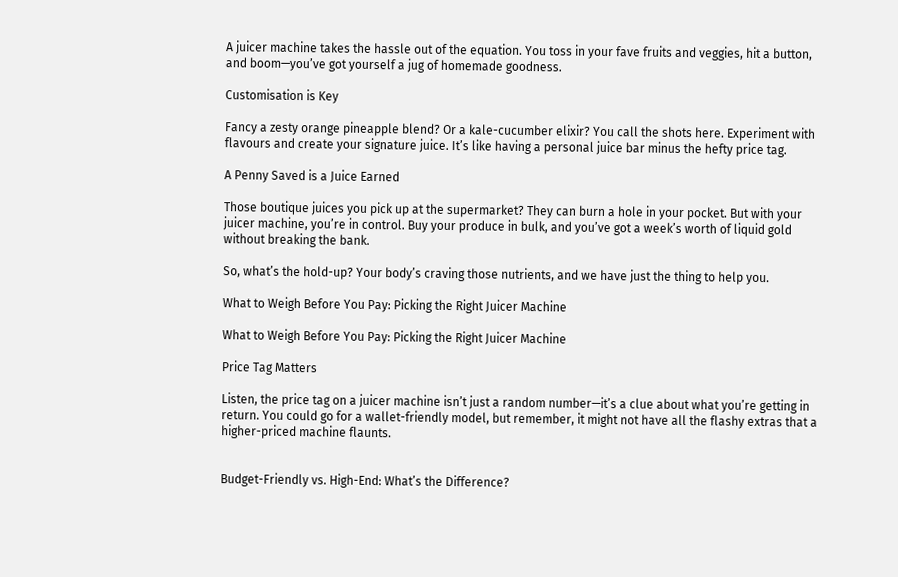A juicer machine takes the hassle out of the equation. You toss in your fave fruits and veggies, hit a button, and boom—you’ve got yourself a jug of homemade goodness.

Customisation is Key

Fancy a zesty orange pineapple blend? Or a kale-cucumber elixir? You call the shots here. Experiment with flavours and create your signature juice. It’s like having a personal juice bar minus the hefty price tag.

A Penny Saved is a Juice Earned

Those boutique juices you pick up at the supermarket? They can burn a hole in your pocket. But with your juicer machine, you’re in control. Buy your produce in bulk, and you’ve got a week’s worth of liquid gold without breaking the bank.

So, what’s the hold-up? Your body’s craving those nutrients, and we have just the thing to help you.

What to Weigh Before You Pay: Picking the Right Juicer Machine

What to Weigh Before You Pay: Picking the Right Juicer Machine

Price Tag Matters

Listen, the price tag on a juicer machine isn’t just a random number—it’s a clue about what you’re getting in return. You could go for a wallet-friendly model, but remember, it might not have all the flashy extras that a higher-priced machine flaunts.


Budget-Friendly vs. High-End: What’s the Difference?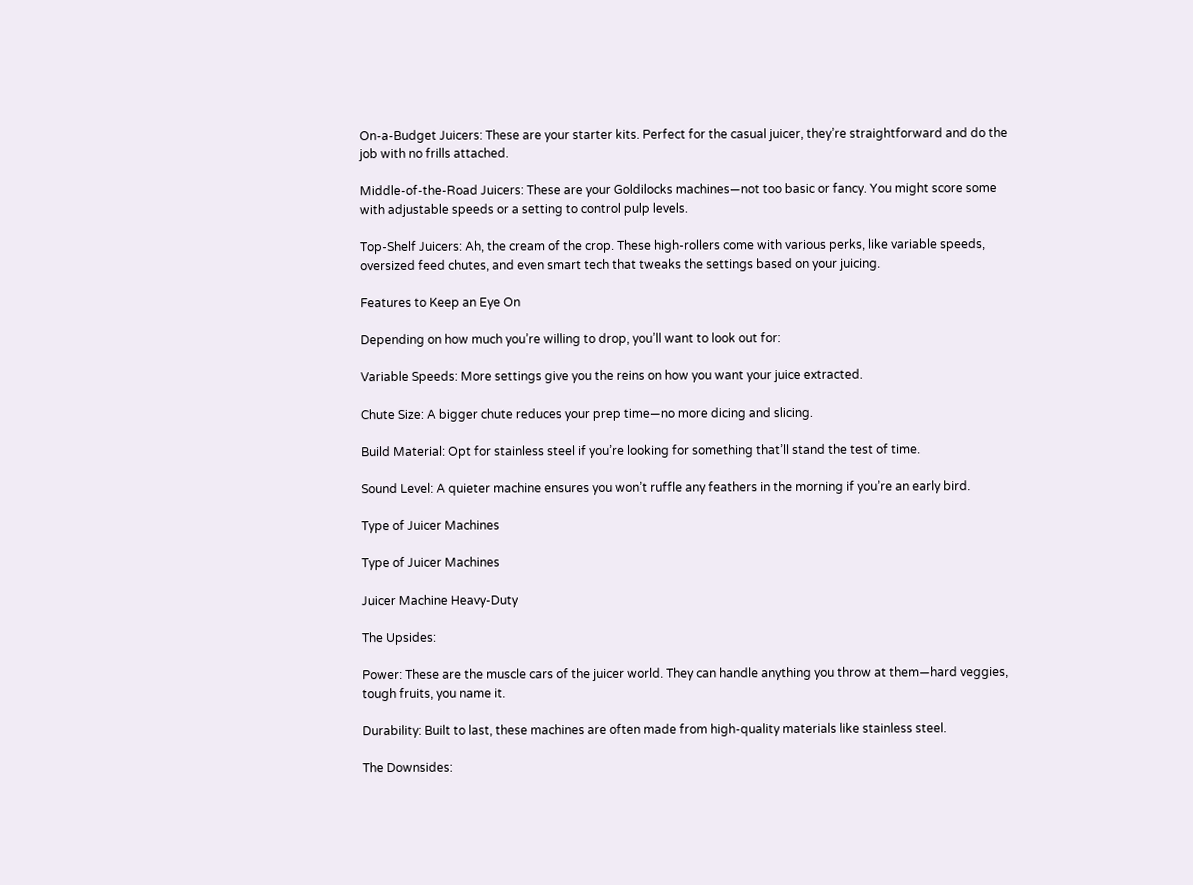On-a-Budget Juicers: These are your starter kits. Perfect for the casual juicer, they’re straightforward and do the job with no frills attached.

Middle-of-the-Road Juicers: These are your Goldilocks machines—not too basic or fancy. You might score some with adjustable speeds or a setting to control pulp levels.

Top-Shelf Juicers: Ah, the cream of the crop. These high-rollers come with various perks, like variable speeds, oversized feed chutes, and even smart tech that tweaks the settings based on your juicing.

Features to Keep an Eye On

Depending on how much you’re willing to drop, you’ll want to look out for:

Variable Speeds: More settings give you the reins on how you want your juice extracted.

Chute Size: A bigger chute reduces your prep time—no more dicing and slicing.

Build Material: Opt for stainless steel if you’re looking for something that’ll stand the test of time.

Sound Level: A quieter machine ensures you won’t ruffle any feathers in the morning if you’re an early bird.

Type of Juicer Machines

Type of Juicer Machines

Juicer Machine Heavy-Duty

The Upsides:

Power: These are the muscle cars of the juicer world. They can handle anything you throw at them—hard veggies, tough fruits, you name it.

Durability: Built to last, these machines are often made from high-quality materials like stainless steel.

The Downsides: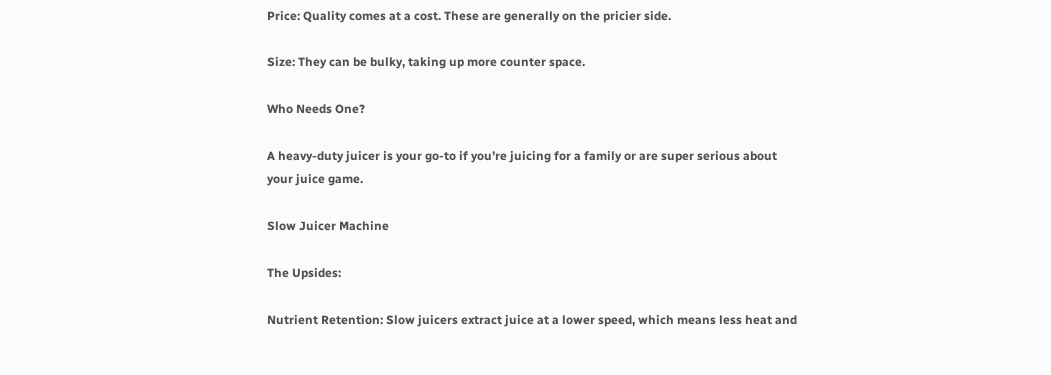Price: Quality comes at a cost. These are generally on the pricier side.

Size: They can be bulky, taking up more counter space.

Who Needs One?

A heavy-duty juicer is your go-to if you’re juicing for a family or are super serious about your juice game.

Slow Juicer Machine

The Upsides:

Nutrient Retention: Slow juicers extract juice at a lower speed, which means less heat and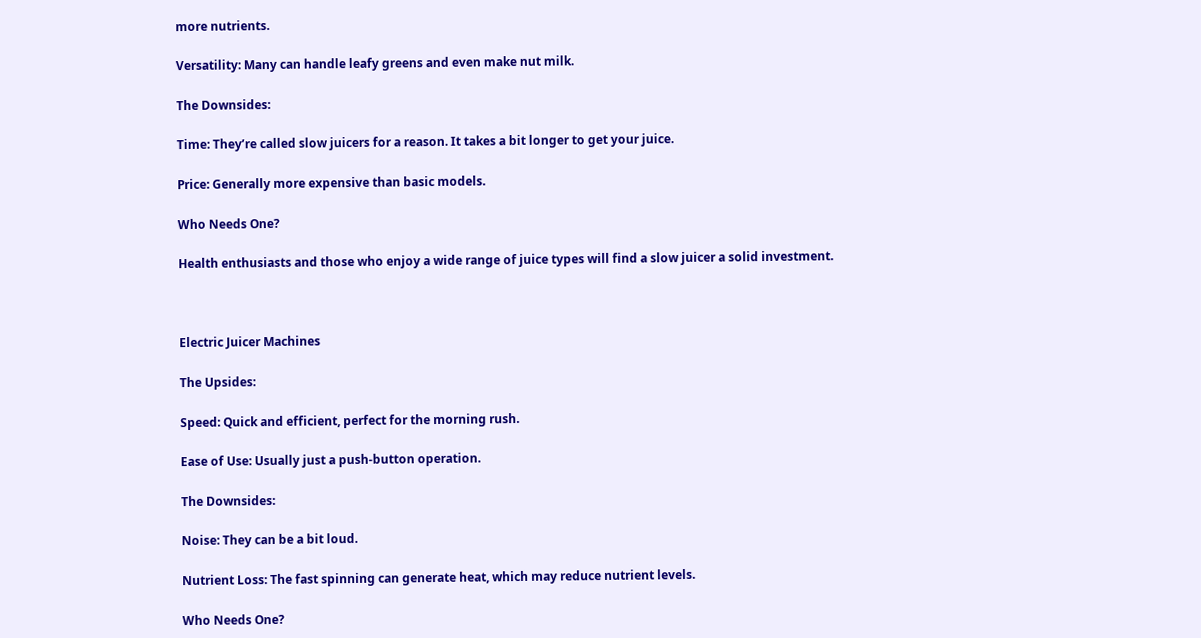more nutrients.

Versatility: Many can handle leafy greens and even make nut milk.

The Downsides:

Time: They’re called slow juicers for a reason. It takes a bit longer to get your juice.

Price: Generally more expensive than basic models.

Who Needs One?

Health enthusiasts and those who enjoy a wide range of juice types will find a slow juicer a solid investment.



Electric Juicer Machines

The Upsides:

Speed: Quick and efficient, perfect for the morning rush.

Ease of Use: Usually just a push-button operation.

The Downsides:

Noise: They can be a bit loud.

Nutrient Loss: The fast spinning can generate heat, which may reduce nutrient levels.

Who Needs One?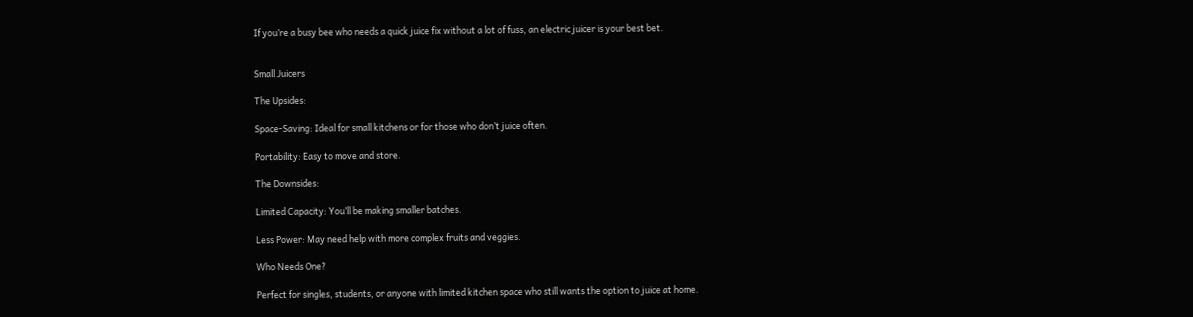If you’re a busy bee who needs a quick juice fix without a lot of fuss, an electric juicer is your best bet.


Small Juicers

The Upsides:

Space-Saving: Ideal for small kitchens or for those who don’t juice often.

Portability: Easy to move and store.

The Downsides:

Limited Capacity: You’ll be making smaller batches.

Less Power: May need help with more complex fruits and veggies.

Who Needs One?

Perfect for singles, students, or anyone with limited kitchen space who still wants the option to juice at home.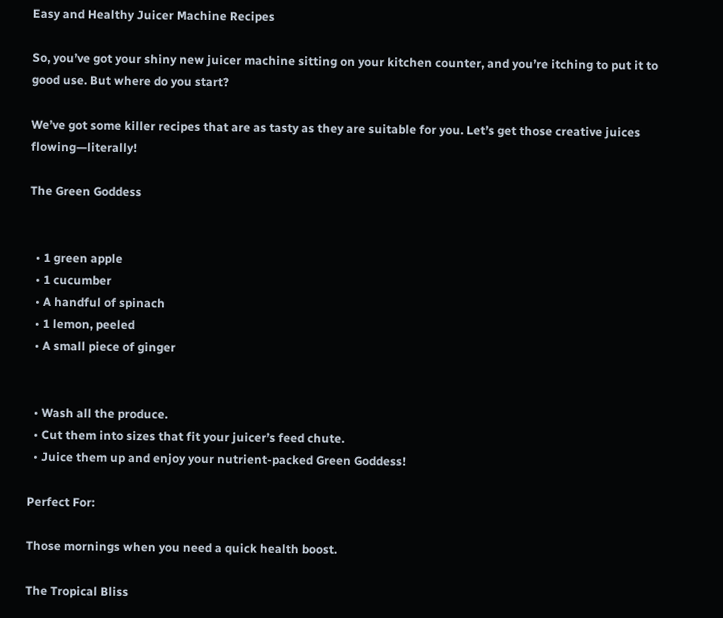Easy and Healthy Juicer Machine Recipes

So, you’ve got your shiny new juicer machine sitting on your kitchen counter, and you’re itching to put it to good use. But where do you start?

We’ve got some killer recipes that are as tasty as they are suitable for you. Let’s get those creative juices flowing—literally!

The Green Goddess


  • 1 green apple
  • 1 cucumber
  • A handful of spinach
  • 1 lemon, peeled
  • A small piece of ginger


  • Wash all the produce.
  • Cut them into sizes that fit your juicer’s feed chute.
  • Juice them up and enjoy your nutrient-packed Green Goddess!

Perfect For:

Those mornings when you need a quick health boost.

The Tropical Bliss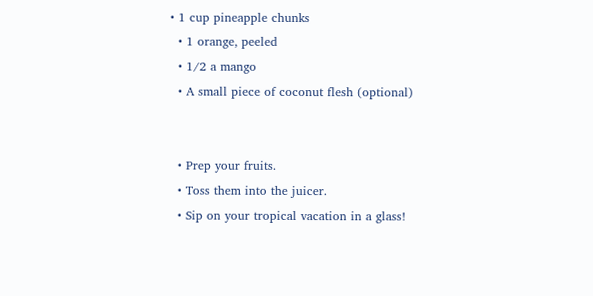• 1 cup pineapple chunks
  • 1 orange, peeled
  • 1/2 a mango
  • A small piece of coconut flesh (optional)


  • Prep your fruits.
  • Toss them into the juicer.
  • Sip on your tropical vacation in a glass!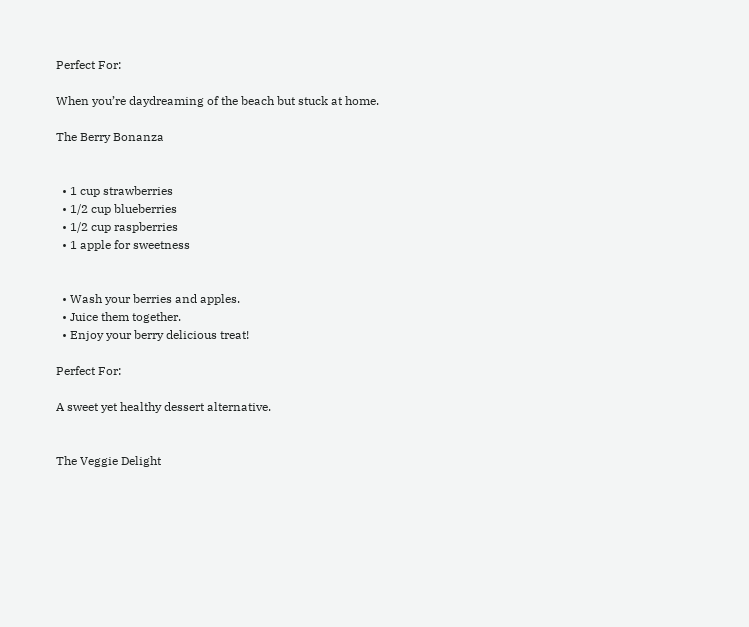Perfect For:

When you’re daydreaming of the beach but stuck at home.

The Berry Bonanza


  • 1 cup strawberries
  • 1/2 cup blueberries
  • 1/2 cup raspberries
  • 1 apple for sweetness


  • Wash your berries and apples.
  • Juice them together.
  • Enjoy your berry delicious treat!

Perfect For:

A sweet yet healthy dessert alternative.


The Veggie Delight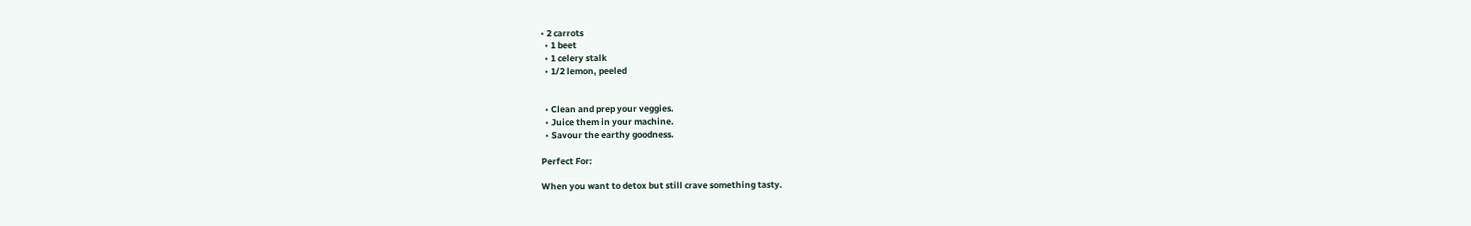• 2 carrots
  • 1 beet
  • 1 celery stalk
  • 1/2 lemon, peeled


  • Clean and prep your veggies.
  • Juice them in your machine.
  • Savour the earthy goodness.

Perfect For:

When you want to detox but still crave something tasty.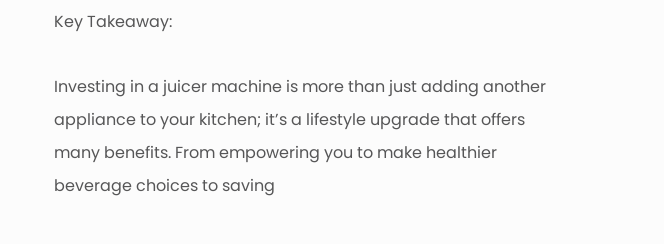Key Takeaway:

Investing in a juicer machine is more than just adding another appliance to your kitchen; it’s a lifestyle upgrade that offers many benefits. From empowering you to make healthier beverage choices to saving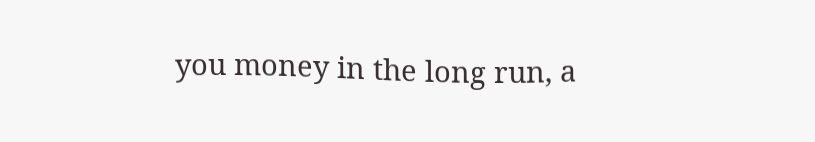you money in the long run, a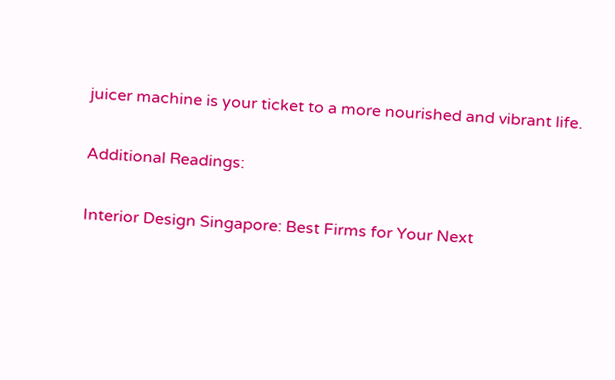juicer machine is your ticket to a more nourished and vibrant life.

Additional Readings:

Interior Design Singapore: Best Firms for Your Next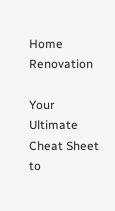Home Renovation

Your Ultimate Cheat Sheet to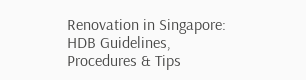Renovation in Singapore: HDB Guidelines, Procedures & Tips